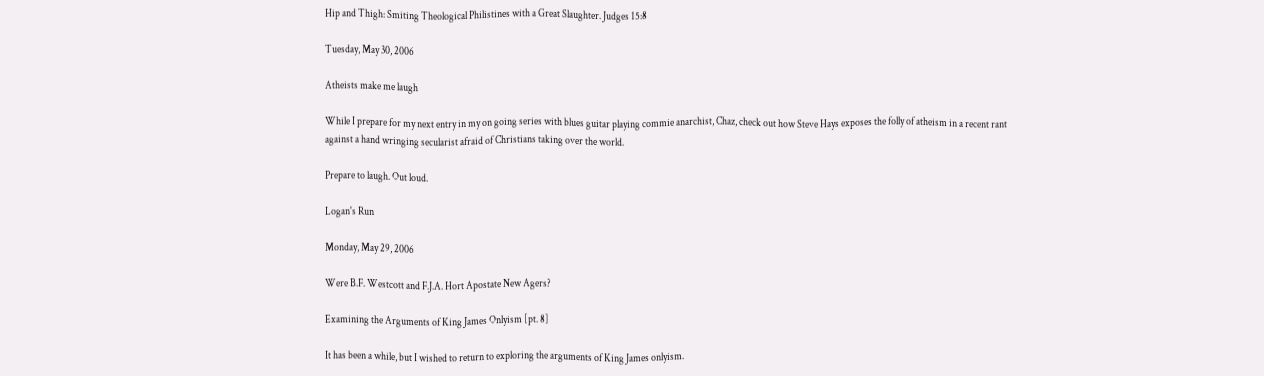Hip and Thigh: Smiting Theological Philistines with a Great Slaughter. Judges 15:8

Tuesday, May 30, 2006

Atheists make me laugh

While I prepare for my next entry in my on going series with blues guitar playing commie anarchist, Chaz, check out how Steve Hays exposes the folly of atheism in a recent rant against a hand wringing secularist afraid of Christians taking over the world.

Prepare to laugh. Out loud.

Logan's Run

Monday, May 29, 2006

Were B.F. Westcott and F.J.A. Hort Apostate New Agers?

Examining the Arguments of King James Onlyism [pt. 8]

It has been a while, but I wished to return to exploring the arguments of King James onlyism.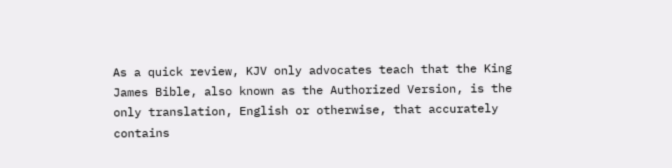As a quick review, KJV only advocates teach that the King James Bible, also known as the Authorized Version, is the only translation, English or otherwise, that accurately contains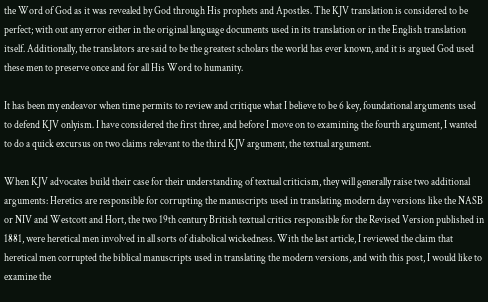the Word of God as it was revealed by God through His prophets and Apostles. The KJV translation is considered to be perfect; with out any error either in the original language documents used in its translation or in the English translation itself. Additionally, the translators are said to be the greatest scholars the world has ever known, and it is argued God used these men to preserve once and for all His Word to humanity.

It has been my endeavor when time permits to review and critique what I believe to be 6 key, foundational arguments used to defend KJV onlyism. I have considered the first three, and before I move on to examining the fourth argument, I wanted to do a quick excursus on two claims relevant to the third KJV argument, the textual argument.

When KJV advocates build their case for their understanding of textual criticism, they will generally raise two additional arguments: Heretics are responsible for corrupting the manuscripts used in translating modern day versions like the NASB or NIV and Westcott and Hort, the two 19th century British textual critics responsible for the Revised Version published in 1881, were heretical men involved in all sorts of diabolical wickedness. With the last article, I reviewed the claim that heretical men corrupted the biblical manuscripts used in translating the modern versions, and with this post, I would like to examine the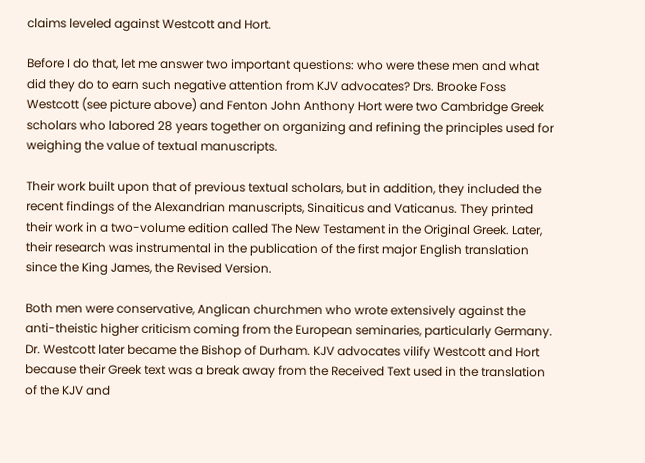claims leveled against Westcott and Hort.

Before I do that, let me answer two important questions: who were these men and what did they do to earn such negative attention from KJV advocates? Drs. Brooke Foss Westcott (see picture above) and Fenton John Anthony Hort were two Cambridge Greek scholars who labored 28 years together on organizing and refining the principles used for weighing the value of textual manuscripts.

Their work built upon that of previous textual scholars, but in addition, they included the recent findings of the Alexandrian manuscripts, Sinaiticus and Vaticanus. They printed their work in a two-volume edition called The New Testament in the Original Greek. Later, their research was instrumental in the publication of the first major English translation since the King James, the Revised Version.

Both men were conservative, Anglican churchmen who wrote extensively against the anti-theistic higher criticism coming from the European seminaries, particularly Germany. Dr. Westcott later became the Bishop of Durham. KJV advocates vilify Westcott and Hort because their Greek text was a break away from the Received Text used in the translation of the KJV and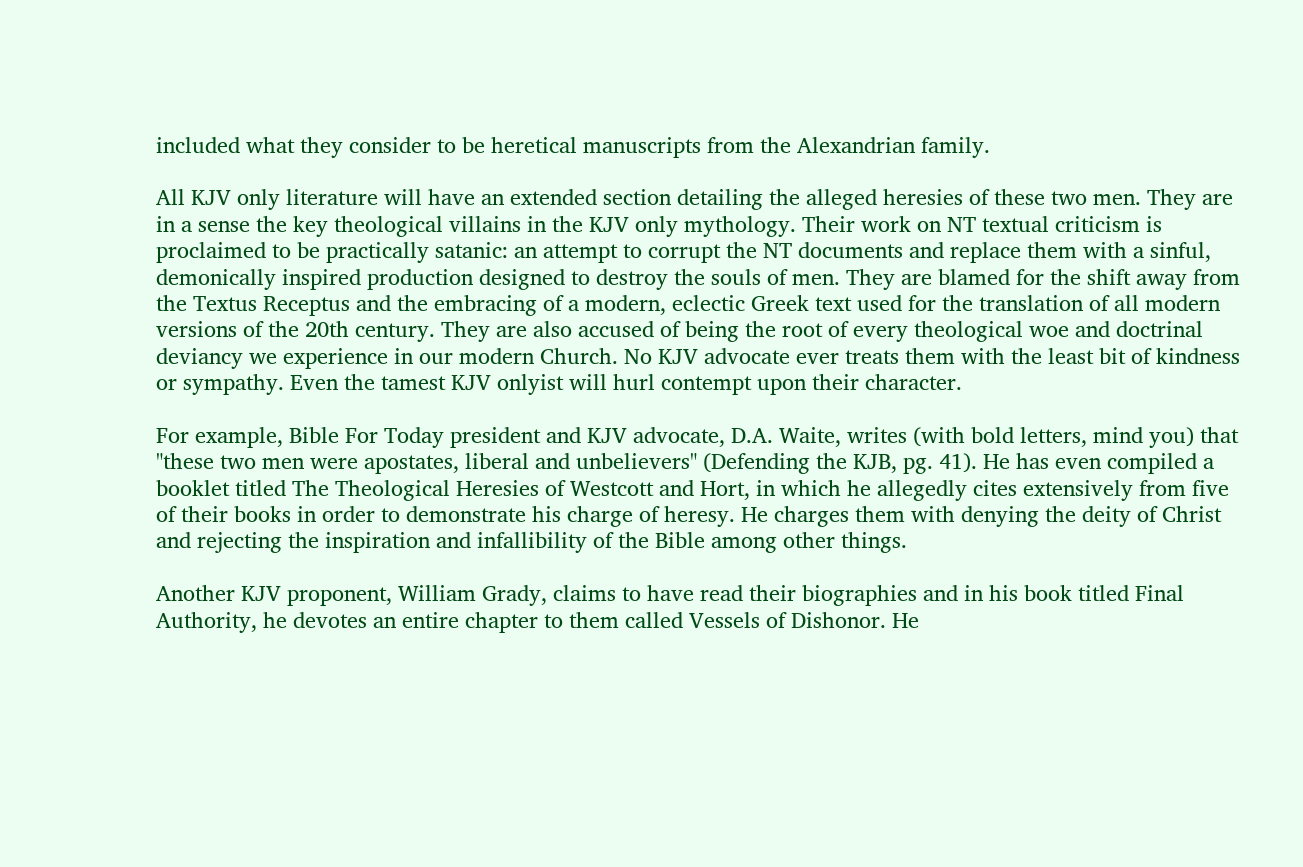included what they consider to be heretical manuscripts from the Alexandrian family.

All KJV only literature will have an extended section detailing the alleged heresies of these two men. They are in a sense the key theological villains in the KJV only mythology. Their work on NT textual criticism is proclaimed to be practically satanic: an attempt to corrupt the NT documents and replace them with a sinful, demonically inspired production designed to destroy the souls of men. They are blamed for the shift away from the Textus Receptus and the embracing of a modern, eclectic Greek text used for the translation of all modern versions of the 20th century. They are also accused of being the root of every theological woe and doctrinal deviancy we experience in our modern Church. No KJV advocate ever treats them with the least bit of kindness or sympathy. Even the tamest KJV onlyist will hurl contempt upon their character.

For example, Bible For Today president and KJV advocate, D.A. Waite, writes (with bold letters, mind you) that "these two men were apostates, liberal and unbelievers" (Defending the KJB, pg. 41). He has even compiled a booklet titled The Theological Heresies of Westcott and Hort, in which he allegedly cites extensively from five of their books in order to demonstrate his charge of heresy. He charges them with denying the deity of Christ and rejecting the inspiration and infallibility of the Bible among other things.

Another KJV proponent, William Grady, claims to have read their biographies and in his book titled Final Authority, he devotes an entire chapter to them called Vessels of Dishonor. He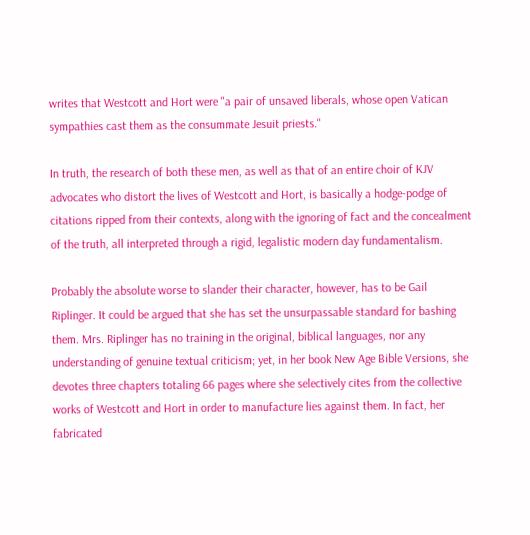writes that Westcott and Hort were "a pair of unsaved liberals, whose open Vatican sympathies cast them as the consummate Jesuit priests."

In truth, the research of both these men, as well as that of an entire choir of KJV advocates who distort the lives of Westcott and Hort, is basically a hodge-podge of citations ripped from their contexts, along with the ignoring of fact and the concealment of the truth, all interpreted through a rigid, legalistic modern day fundamentalism.

Probably the absolute worse to slander their character, however, has to be Gail Riplinger. It could be argued that she has set the unsurpassable standard for bashing them. Mrs. Riplinger has no training in the original, biblical languages, nor any understanding of genuine textual criticism; yet, in her book New Age Bible Versions, she devotes three chapters totaling 66 pages where she selectively cites from the collective works of Westcott and Hort in order to manufacture lies against them. In fact, her fabricated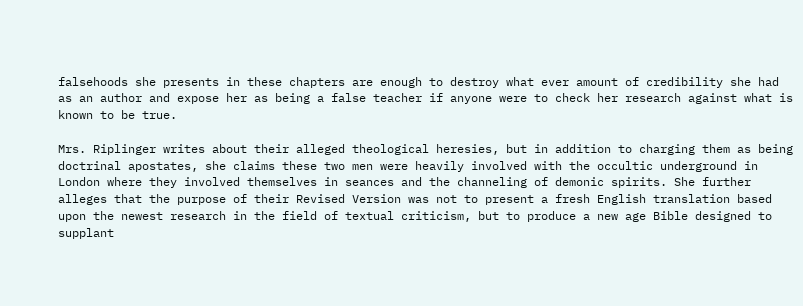falsehoods she presents in these chapters are enough to destroy what ever amount of credibility she had as an author and expose her as being a false teacher if anyone were to check her research against what is known to be true.

Mrs. Riplinger writes about their alleged theological heresies, but in addition to charging them as being doctrinal apostates, she claims these two men were heavily involved with the occultic underground in London where they involved themselves in seances and the channeling of demonic spirits. She further alleges that the purpose of their Revised Version was not to present a fresh English translation based upon the newest research in the field of textual criticism, but to produce a new age Bible designed to supplant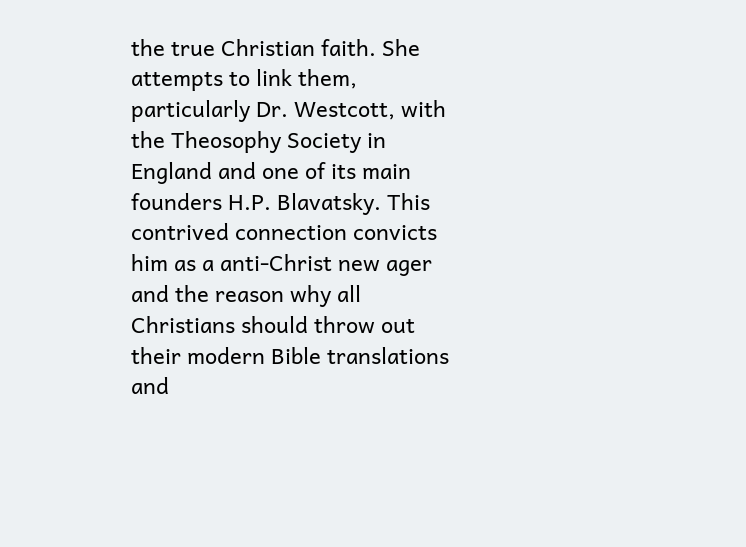the true Christian faith. She attempts to link them, particularly Dr. Westcott, with the Theosophy Society in England and one of its main founders H.P. Blavatsky. This contrived connection convicts him as a anti-Christ new ager and the reason why all Christians should throw out their modern Bible translations and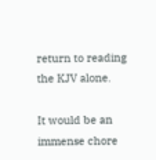return to reading the KJV alone.

It would be an immense chore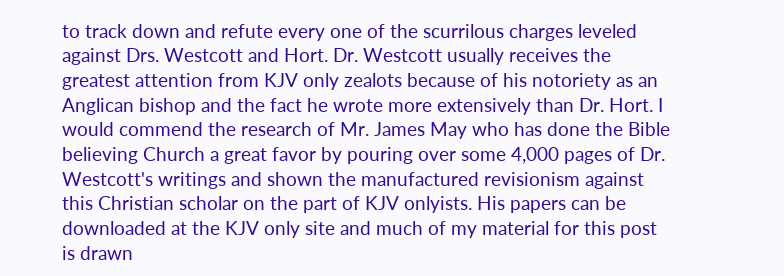to track down and refute every one of the scurrilous charges leveled against Drs. Westcott and Hort. Dr. Westcott usually receives the greatest attention from KJV only zealots because of his notoriety as an Anglican bishop and the fact he wrote more extensively than Dr. Hort. I would commend the research of Mr. James May who has done the Bible believing Church a great favor by pouring over some 4,000 pages of Dr. Westcott's writings and shown the manufactured revisionism against this Christian scholar on the part of KJV onlyists. His papers can be downloaded at the KJV only site and much of my material for this post is drawn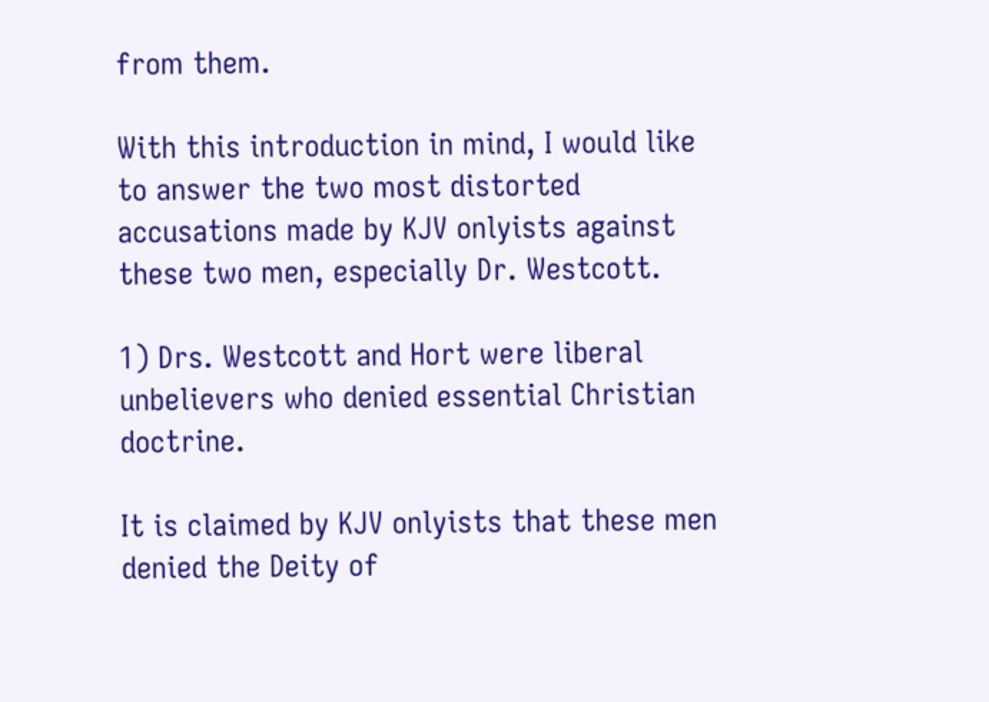from them.

With this introduction in mind, I would like to answer the two most distorted accusations made by KJV onlyists against these two men, especially Dr. Westcott.

1) Drs. Westcott and Hort were liberal unbelievers who denied essential Christian doctrine.

It is claimed by KJV onlyists that these men denied the Deity of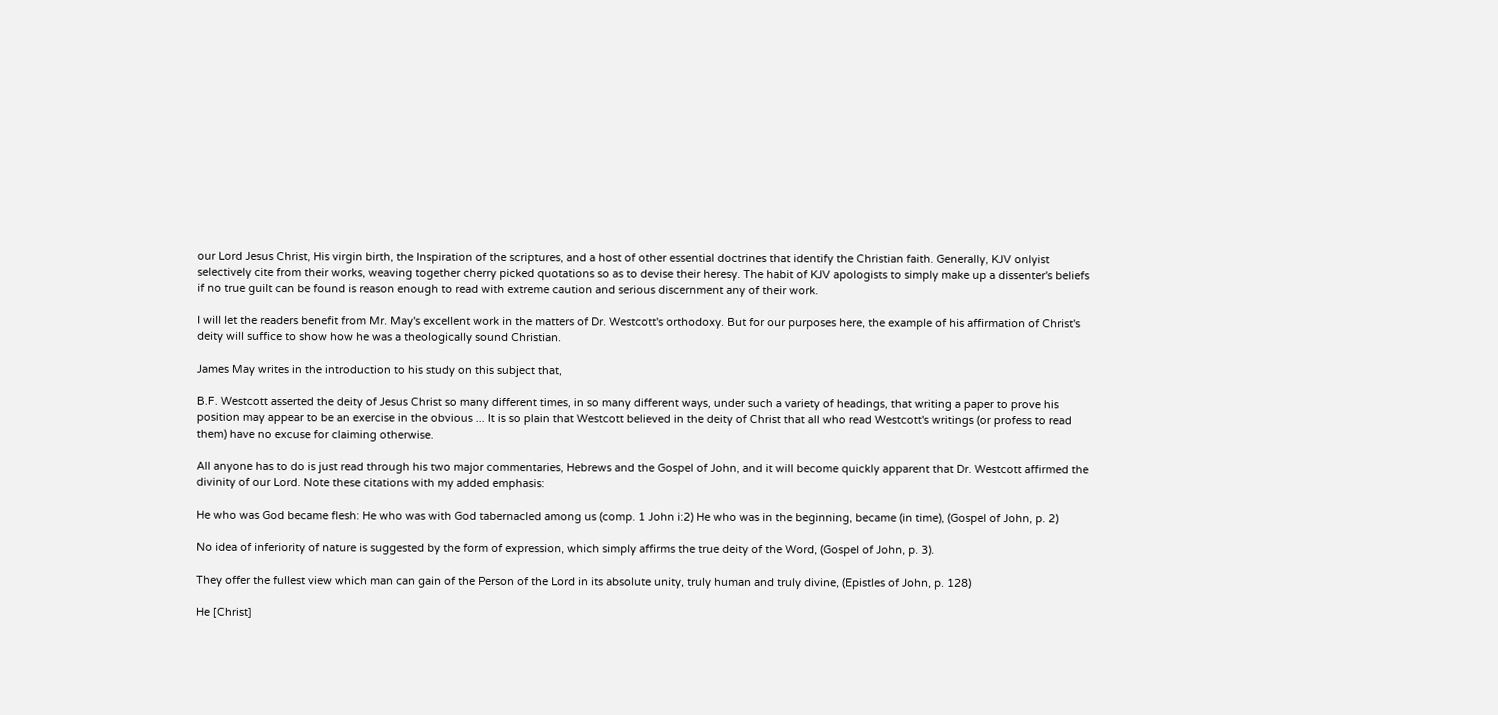our Lord Jesus Christ, His virgin birth, the Inspiration of the scriptures, and a host of other essential doctrines that identify the Christian faith. Generally, KJV onlyist selectively cite from their works, weaving together cherry picked quotations so as to devise their heresy. The habit of KJV apologists to simply make up a dissenter's beliefs if no true guilt can be found is reason enough to read with extreme caution and serious discernment any of their work.

I will let the readers benefit from Mr. May's excellent work in the matters of Dr. Westcott's orthodoxy. But for our purposes here, the example of his affirmation of Christ's deity will suffice to show how he was a theologically sound Christian.

James May writes in the introduction to his study on this subject that,

B.F. Westcott asserted the deity of Jesus Christ so many different times, in so many different ways, under such a variety of headings, that writing a paper to prove his position may appear to be an exercise in the obvious ... It is so plain that Westcott believed in the deity of Christ that all who read Westcott's writings (or profess to read them) have no excuse for claiming otherwise.

All anyone has to do is just read through his two major commentaries, Hebrews and the Gospel of John, and it will become quickly apparent that Dr. Westcott affirmed the divinity of our Lord. Note these citations with my added emphasis:

He who was God became flesh: He who was with God tabernacled among us (comp. 1 John i:2) He who was in the beginning, became (in time), (Gospel of John, p. 2)

No idea of inferiority of nature is suggested by the form of expression, which simply affirms the true deity of the Word, (Gospel of John, p. 3).

They offer the fullest view which man can gain of the Person of the Lord in its absolute unity, truly human and truly divine, (Epistles of John, p. 128)

He [Christ]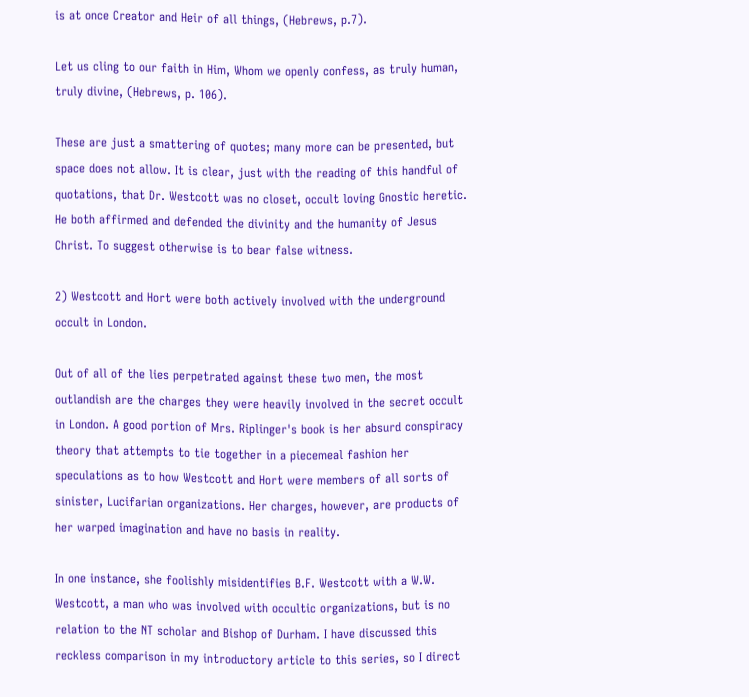is at once Creator and Heir of all things, (Hebrews, p.7).

Let us cling to our faith in Him, Whom we openly confess, as truly human, truly divine, (Hebrews, p. 106).

These are just a smattering of quotes; many more can be presented, but space does not allow. It is clear, just with the reading of this handful of quotations, that Dr. Westcott was no closet, occult loving Gnostic heretic. He both affirmed and defended the divinity and the humanity of Jesus Christ. To suggest otherwise is to bear false witness.

2) Westcott and Hort were both actively involved with the underground occult in London.

Out of all of the lies perpetrated against these two men, the most outlandish are the charges they were heavily involved in the secret occult in London. A good portion of Mrs. Riplinger's book is her absurd conspiracy theory that attempts to tie together in a piecemeal fashion her speculations as to how Westcott and Hort were members of all sorts of sinister, Lucifarian organizations. Her charges, however, are products of her warped imagination and have no basis in reality.

In one instance, she foolishly misidentifies B.F. Westcott with a W.W. Westcott, a man who was involved with occultic organizations, but is no relation to the NT scholar and Bishop of Durham. I have discussed this reckless comparison in my introductory article to this series, so I direct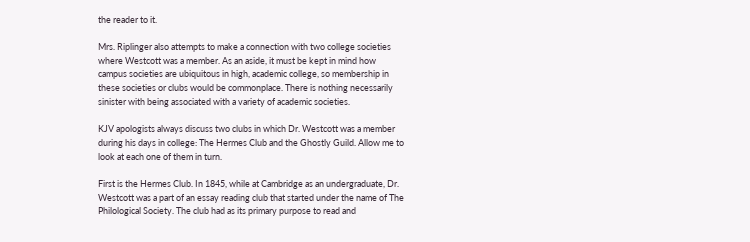the reader to it.

Mrs. Riplinger also attempts to make a connection with two college societies where Westcott was a member. As an aside, it must be kept in mind how campus societies are ubiquitous in high, academic college, so membership in these societies or clubs would be commonplace. There is nothing necessarily sinister with being associated with a variety of academic societies.

KJV apologists always discuss two clubs in which Dr. Westcott was a member during his days in college: The Hermes Club and the Ghostly Guild. Allow me to look at each one of them in turn.

First is the Hermes Club. In 1845, while at Cambridge as an undergraduate, Dr. Westcott was a part of an essay reading club that started under the name of The Philological Society. The club had as its primary purpose to read and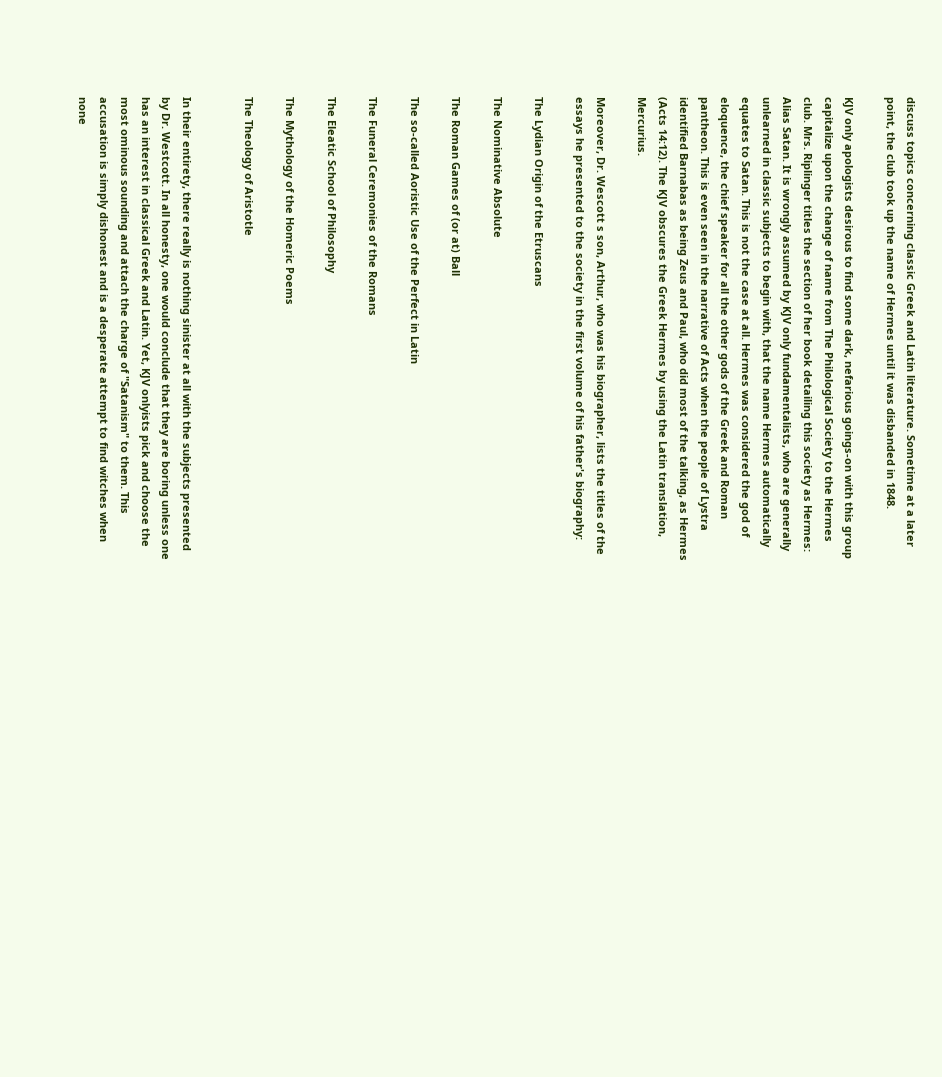discuss topics concerning classic Greek and Latin literature. Sometime at a later point, the club took up the name of Hermes until it was disbanded in 1848.

KJV only apologists desirous to find some dark, nefarious goings-on with this group capitalize upon the change of name from The Philological Society to the Hermes club. Mrs. Riplinger titles the section of her book detailing this society as Hermes: Alias Satan. It is wrongly assumed by KJV only fundamentalists, who are generally unlearned in classic subjects to begin with, that the name Hermes automatically equates to Satan. This is not the case at all. Hermes was considered the god of eloquence, the chief speaker for all the other gods of the Greek and Roman pantheon. This is even seen in the narrative of Acts when the people of Lystra identified Barnabas as being Zeus and Paul, who did most of the talking, as Hermes (Acts 14:12). The KJV obscures the Greek Hermes by using the Latin translation, Mercurius.

Moreover, Dr. Wescott s son, Arthur, who was his biographer, lists the titles of the essays he presented to the society in the first volume of his father's biography:

The Lydian Origin of the Etruscans

The Nominative Absolute

The Roman Games of (or at) Ball

The so-called Aoristic Use of the Perfect in Latin

The Funeral Ceremonies of the Romans

The Eleatic School of Philosophy

The Mythology of the Homeric Poems

The Theology of Aristotle


In their entirety, there really is nothing sinister at all with the subjects presented by Dr. Westcott. In all honesty, one would conclude that they are boring unless one has an interest in classical Greek and Latin. Yet, KJV onlyists pick and choose the most ominous sounding and attach the charge of "Satanism" to them. This accusation is simply dishonest and is a desperate attempt to find witches when none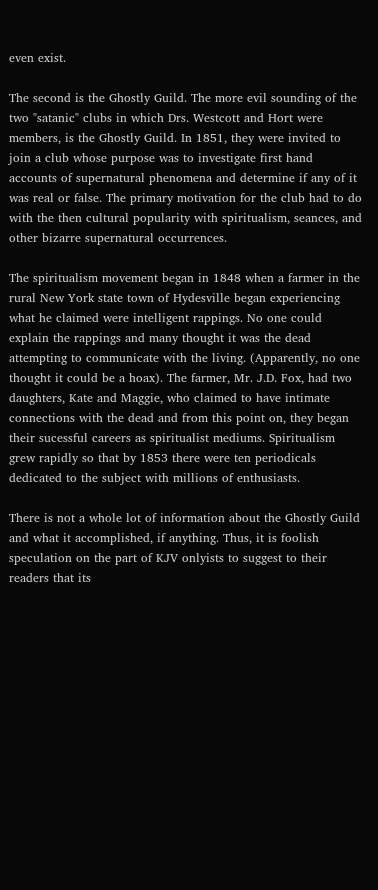even exist.

The second is the Ghostly Guild. The more evil sounding of the two "satanic" clubs in which Drs. Westcott and Hort were members, is the Ghostly Guild. In 1851, they were invited to join a club whose purpose was to investigate first hand accounts of supernatural phenomena and determine if any of it was real or false. The primary motivation for the club had to do with the then cultural popularity with spiritualism, seances, and other bizarre supernatural occurrences.

The spiritualism movement began in 1848 when a farmer in the rural New York state town of Hydesville began experiencing what he claimed were intelligent rappings. No one could explain the rappings and many thought it was the dead attempting to communicate with the living. (Apparently, no one thought it could be a hoax). The farmer, Mr. J.D. Fox, had two daughters, Kate and Maggie, who claimed to have intimate connections with the dead and from this point on, they began their sucessful careers as spiritualist mediums. Spiritualism grew rapidly so that by 1853 there were ten periodicals dedicated to the subject with millions of enthusiasts.

There is not a whole lot of information about the Ghostly Guild and what it accomplished, if anything. Thus, it is foolish speculation on the part of KJV onlyists to suggest to their readers that its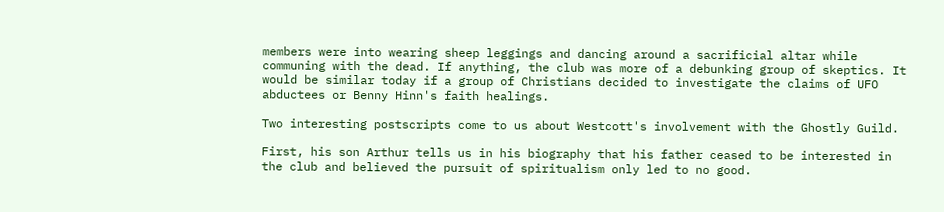members were into wearing sheep leggings and dancing around a sacrificial altar while communing with the dead. If anything, the club was more of a debunking group of skeptics. It would be similar today if a group of Christians decided to investigate the claims of UFO abductees or Benny Hinn's faith healings.

Two interesting postscripts come to us about Westcott's involvement with the Ghostly Guild.

First, his son Arthur tells us in his biography that his father ceased to be interested in the club and believed the pursuit of spiritualism only led to no good.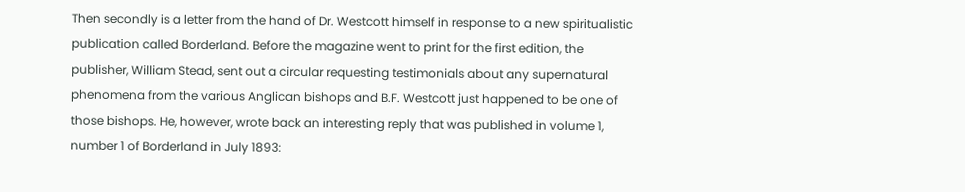Then secondly is a letter from the hand of Dr. Westcott himself in response to a new spiritualistic publication called Borderland. Before the magazine went to print for the first edition, the publisher, William Stead, sent out a circular requesting testimonials about any supernatural phenomena from the various Anglican bishops and B.F. Westcott just happened to be one of those bishops. He, however, wrote back an interesting reply that was published in volume 1, number 1 of Borderland in July 1893: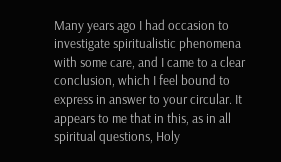Many years ago I had occasion to investigate spiritualistic phenomena with some care, and I came to a clear conclusion, which I feel bound to express in answer to your circular. It appears to me that in this, as in all spiritual questions, Holy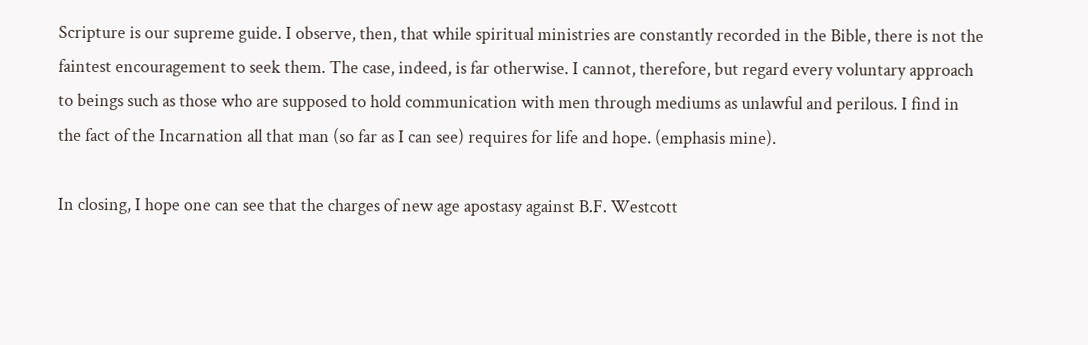Scripture is our supreme guide. I observe, then, that while spiritual ministries are constantly recorded in the Bible, there is not the faintest encouragement to seek them. The case, indeed, is far otherwise. I cannot, therefore, but regard every voluntary approach to beings such as those who are supposed to hold communication with men through mediums as unlawful and perilous. I find in the fact of the Incarnation all that man (so far as I can see) requires for life and hope. (emphasis mine).

In closing, I hope one can see that the charges of new age apostasy against B.F. Westcott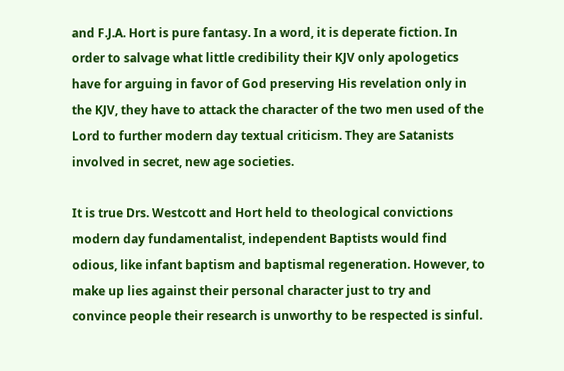and F.J.A. Hort is pure fantasy. In a word, it is deperate fiction. In order to salvage what little credibility their KJV only apologetics have for arguing in favor of God preserving His revelation only in the KJV, they have to attack the character of the two men used of the Lord to further modern day textual criticism. They are Satanists involved in secret, new age societies.

It is true Drs. Westcott and Hort held to theological convictions modern day fundamentalist, independent Baptists would find odious, like infant baptism and baptismal regeneration. However, to make up lies against their personal character just to try and convince people their research is unworthy to be respected is sinful.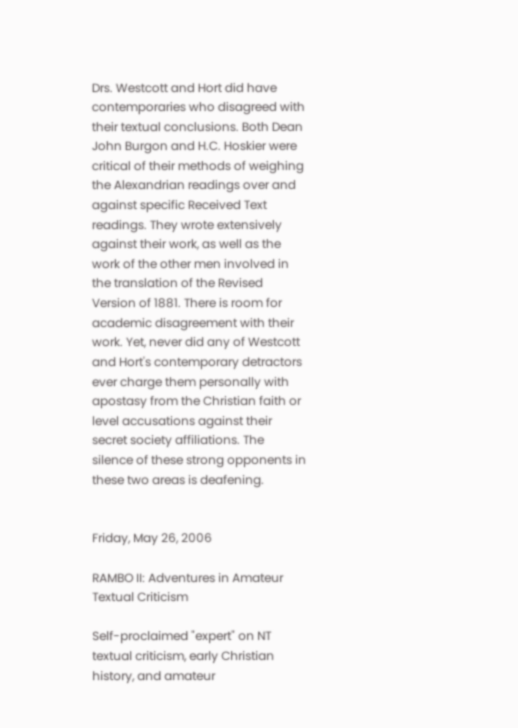Drs. Westcott and Hort did have contemporaries who disagreed with their textual conclusions. Both Dean John Burgon and H.C. Hoskier were critical of their methods of weighing the Alexandrian readings over and against specific Received Text readings. They wrote extensively against their work, as well as the work of the other men involved in the translation of the Revised Version of 1881. There is room for academic disagreement with their work. Yet, never did any of Westcott and Hort's contemporary detractors ever charge them personally with apostasy from the Christian faith or level accusations against their secret society affiliations. The silence of these strong opponents in these two areas is deafening.


Friday, May 26, 2006

RAMBO II: Adventures in Amateur Textual Criticism

Self-proclaimed "expert" on NT textual criticism, early Christian history, and amateur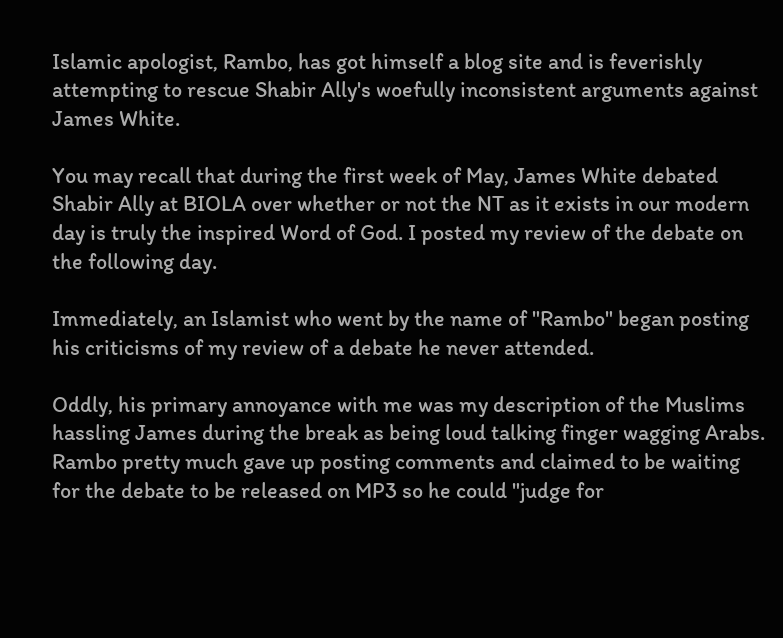Islamic apologist, Rambo, has got himself a blog site and is feverishly attempting to rescue Shabir Ally's woefully inconsistent arguments against James White.

You may recall that during the first week of May, James White debated Shabir Ally at BIOLA over whether or not the NT as it exists in our modern day is truly the inspired Word of God. I posted my review of the debate on the following day.

Immediately, an Islamist who went by the name of "Rambo" began posting his criticisms of my review of a debate he never attended.

Oddly, his primary annoyance with me was my description of the Muslims hassling James during the break as being loud talking finger wagging Arabs. Rambo pretty much gave up posting comments and claimed to be waiting for the debate to be released on MP3 so he could "judge for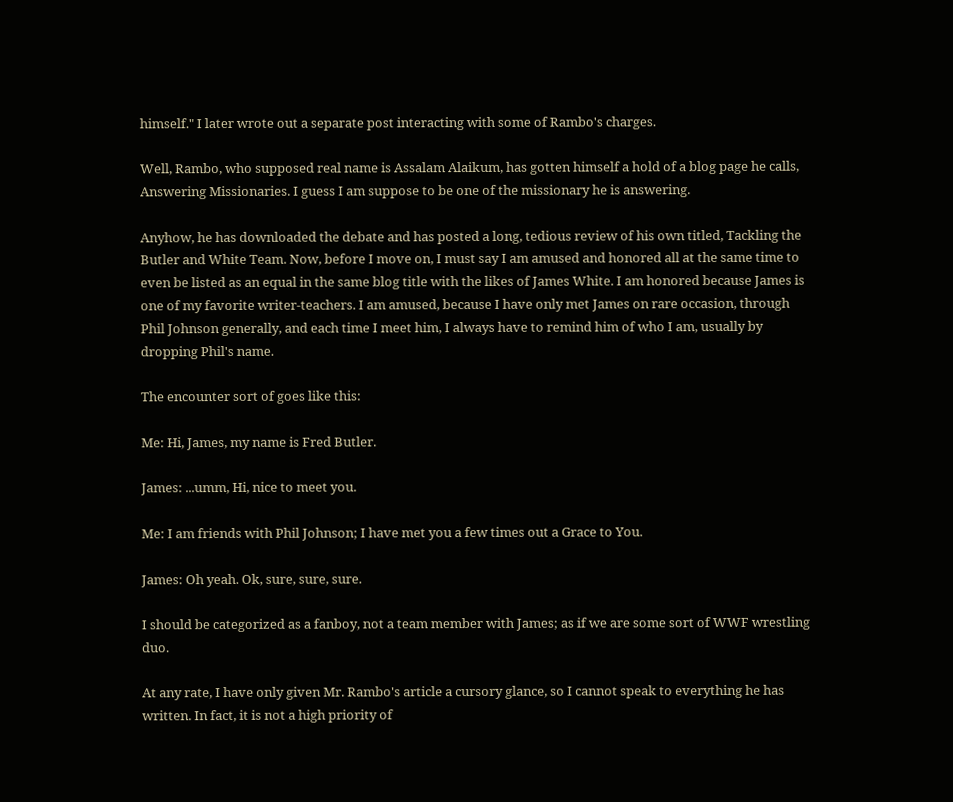himself." I later wrote out a separate post interacting with some of Rambo's charges.

Well, Rambo, who supposed real name is Assalam Alaikum, has gotten himself a hold of a blog page he calls, Answering Missionaries. I guess I am suppose to be one of the missionary he is answering.

Anyhow, he has downloaded the debate and has posted a long, tedious review of his own titled, Tackling the Butler and White Team. Now, before I move on, I must say I am amused and honored all at the same time to even be listed as an equal in the same blog title with the likes of James White. I am honored because James is one of my favorite writer-teachers. I am amused, because I have only met James on rare occasion, through Phil Johnson generally, and each time I meet him, I always have to remind him of who I am, usually by dropping Phil's name.

The encounter sort of goes like this:

Me: Hi, James, my name is Fred Butler.

James: ...umm, Hi, nice to meet you.

Me: I am friends with Phil Johnson; I have met you a few times out a Grace to You.

James: Oh yeah. Ok, sure, sure, sure.

I should be categorized as a fanboy, not a team member with James; as if we are some sort of WWF wrestling duo.

At any rate, I have only given Mr. Rambo's article a cursory glance, so I cannot speak to everything he has written. In fact, it is not a high priority of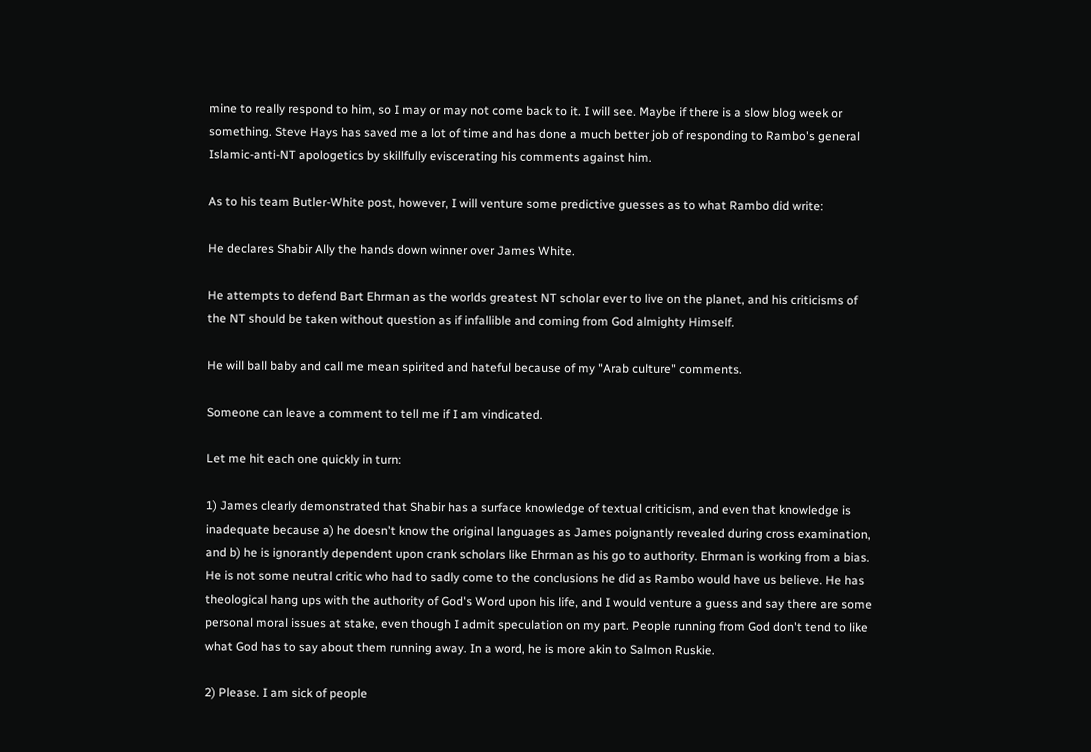mine to really respond to him, so I may or may not come back to it. I will see. Maybe if there is a slow blog week or something. Steve Hays has saved me a lot of time and has done a much better job of responding to Rambo's general Islamic-anti-NT apologetics by skillfully eviscerating his comments against him.

As to his team Butler-White post, however, I will venture some predictive guesses as to what Rambo did write:

He declares Shabir Ally the hands down winner over James White.

He attempts to defend Bart Ehrman as the worlds greatest NT scholar ever to live on the planet, and his criticisms of the NT should be taken without question as if infallible and coming from God almighty Himself.

He will ball baby and call me mean spirited and hateful because of my "Arab culture" comments.

Someone can leave a comment to tell me if I am vindicated.

Let me hit each one quickly in turn:

1) James clearly demonstrated that Shabir has a surface knowledge of textual criticism, and even that knowledge is inadequate because a) he doesn't know the original languages as James poignantly revealed during cross examination, and b) he is ignorantly dependent upon crank scholars like Ehrman as his go to authority. Ehrman is working from a bias. He is not some neutral critic who had to sadly come to the conclusions he did as Rambo would have us believe. He has theological hang ups with the authority of God's Word upon his life, and I would venture a guess and say there are some personal moral issues at stake, even though I admit speculation on my part. People running from God don't tend to like what God has to say about them running away. In a word, he is more akin to Salmon Ruskie.

2) Please. I am sick of people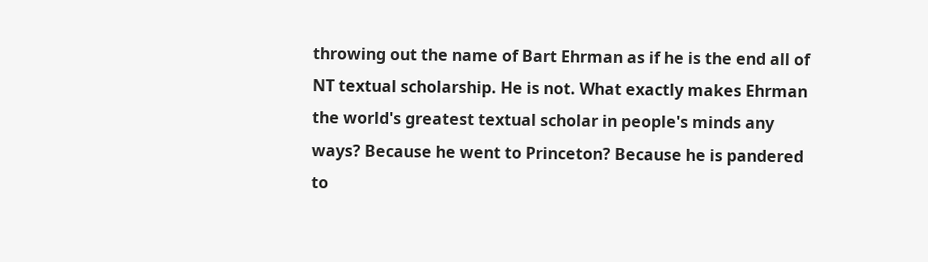throwing out the name of Bart Ehrman as if he is the end all of NT textual scholarship. He is not. What exactly makes Ehrman the world's greatest textual scholar in people's minds any ways? Because he went to Princeton? Because he is pandered to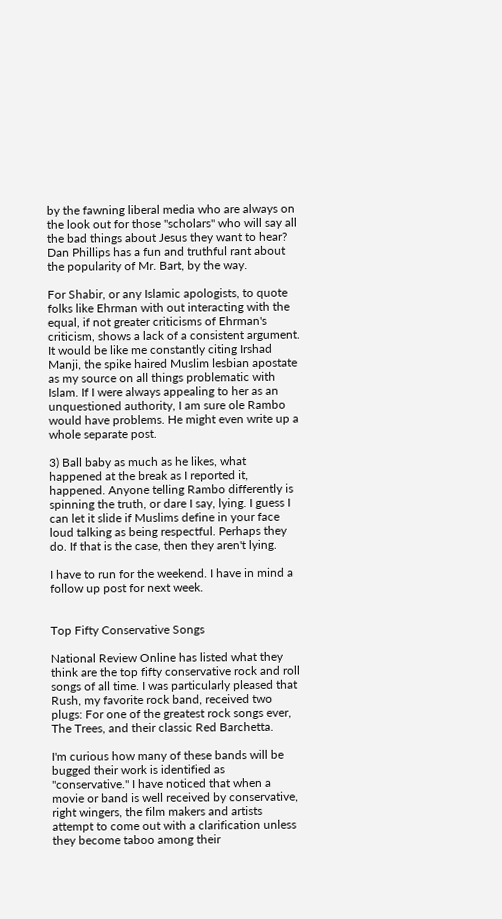by the fawning liberal media who are always on the look out for those "scholars" who will say all the bad things about Jesus they want to hear? Dan Phillips has a fun and truthful rant about the popularity of Mr. Bart, by the way.

For Shabir, or any Islamic apologists, to quote folks like Ehrman with out interacting with the equal, if not greater criticisms of Ehrman's criticism, shows a lack of a consistent argument. It would be like me constantly citing Irshad Manji, the spike haired Muslim lesbian apostate as my source on all things problematic with Islam. If I were always appealing to her as an unquestioned authority, I am sure ole Rambo would have problems. He might even write up a whole separate post.

3) Ball baby as much as he likes, what happened at the break as I reported it, happened. Anyone telling Rambo differently is spinning the truth, or dare I say, lying. I guess I can let it slide if Muslims define in your face loud talking as being respectful. Perhaps they do. If that is the case, then they aren't lying.

I have to run for the weekend. I have in mind a follow up post for next week.


Top Fifty Conservative Songs

National Review Online has listed what they think are the top fifty conservative rock and roll songs of all time. I was particularly pleased that Rush, my favorite rock band, received two plugs: For one of the greatest rock songs ever, The Trees, and their classic Red Barchetta.

I'm curious how many of these bands will be bugged their work is identified as "conservative." I have noticed that when a movie or band is well received by conservative, right wingers, the film makers and artists attempt to come out with a clarification unless they become taboo among their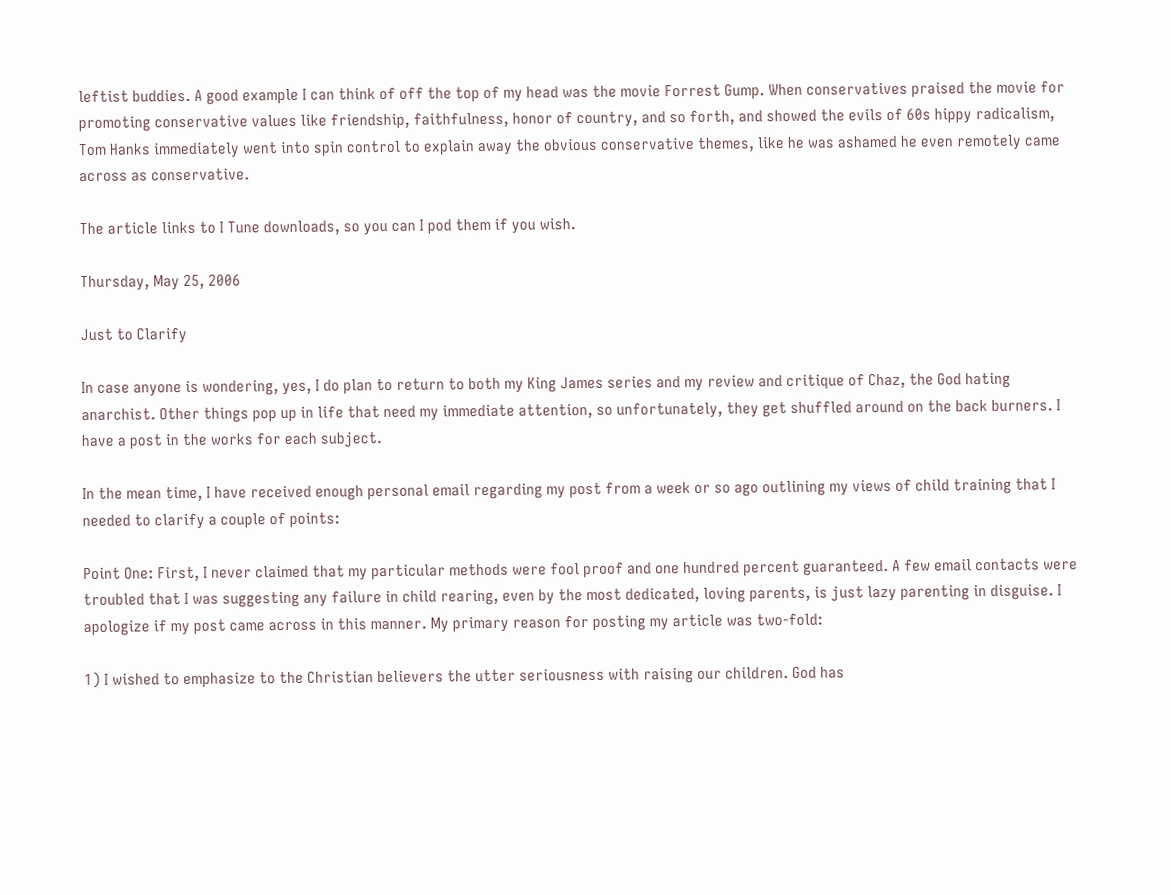leftist buddies. A good example I can think of off the top of my head was the movie Forrest Gump. When conservatives praised the movie for promoting conservative values like friendship, faithfulness, honor of country, and so forth, and showed the evils of 60s hippy radicalism, Tom Hanks immediately went into spin control to explain away the obvious conservative themes, like he was ashamed he even remotely came across as conservative.

The article links to I Tune downloads, so you can I pod them if you wish.

Thursday, May 25, 2006

Just to Clarify

In case anyone is wondering, yes, I do plan to return to both my King James series and my review and critique of Chaz, the God hating anarchist. Other things pop up in life that need my immediate attention, so unfortunately, they get shuffled around on the back burners. I have a post in the works for each subject.

In the mean time, I have received enough personal email regarding my post from a week or so ago outlining my views of child training that I needed to clarify a couple of points:

Point One: First, I never claimed that my particular methods were fool proof and one hundred percent guaranteed. A few email contacts were troubled that I was suggesting any failure in child rearing, even by the most dedicated, loving parents, is just lazy parenting in disguise. I apologize if my post came across in this manner. My primary reason for posting my article was two-fold:

1) I wished to emphasize to the Christian believers the utter seriousness with raising our children. God has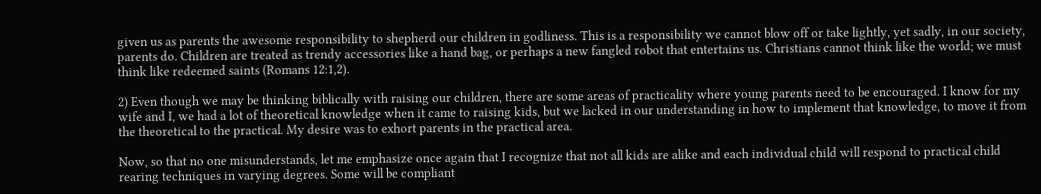given us as parents the awesome responsibility to shepherd our children in godliness. This is a responsibility we cannot blow off or take lightly, yet sadly, in our society, parents do. Children are treated as trendy accessories like a hand bag, or perhaps a new fangled robot that entertains us. Christians cannot think like the world; we must think like redeemed saints (Romans 12:1,2).

2) Even though we may be thinking biblically with raising our children, there are some areas of practicality where young parents need to be encouraged. I know for my wife and I, we had a lot of theoretical knowledge when it came to raising kids, but we lacked in our understanding in how to implement that knowledge, to move it from the theoretical to the practical. My desire was to exhort parents in the practical area.

Now, so that no one misunderstands, let me emphasize once again that I recognize that not all kids are alike and each individual child will respond to practical child rearing techniques in varying degrees. Some will be compliant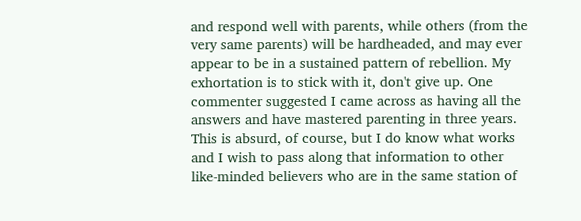and respond well with parents, while others (from the very same parents) will be hardheaded, and may ever appear to be in a sustained pattern of rebellion. My exhortation is to stick with it, don't give up. One commenter suggested I came across as having all the answers and have mastered parenting in three years. This is absurd, of course, but I do know what works and I wish to pass along that information to other like-minded believers who are in the same station of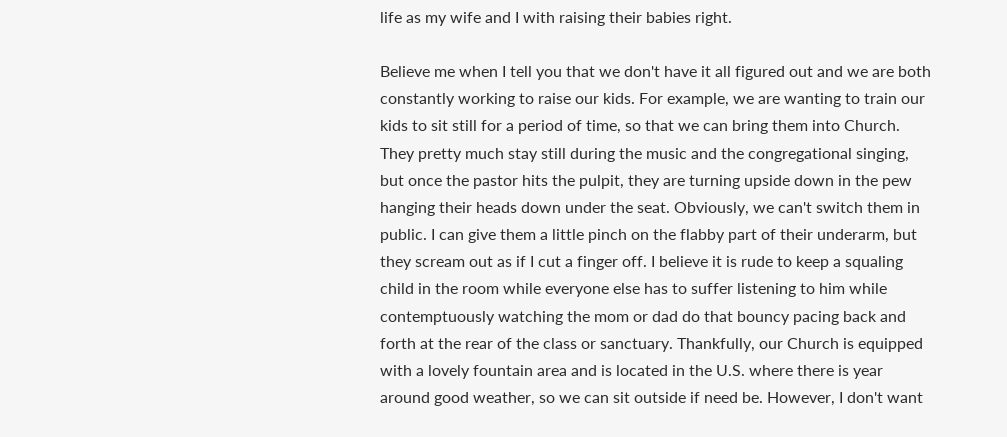life as my wife and I with raising their babies right.

Believe me when I tell you that we don't have it all figured out and we are both constantly working to raise our kids. For example, we are wanting to train our kids to sit still for a period of time, so that we can bring them into Church. They pretty much stay still during the music and the congregational singing, but once the pastor hits the pulpit, they are turning upside down in the pew hanging their heads down under the seat. Obviously, we can't switch them in public. I can give them a little pinch on the flabby part of their underarm, but they scream out as if I cut a finger off. I believe it is rude to keep a squaling child in the room while everyone else has to suffer listening to him while contemptuously watching the mom or dad do that bouncy pacing back and forth at the rear of the class or sanctuary. Thankfully, our Church is equipped with a lovely fountain area and is located in the U.S. where there is year around good weather, so we can sit outside if need be. However, I don't want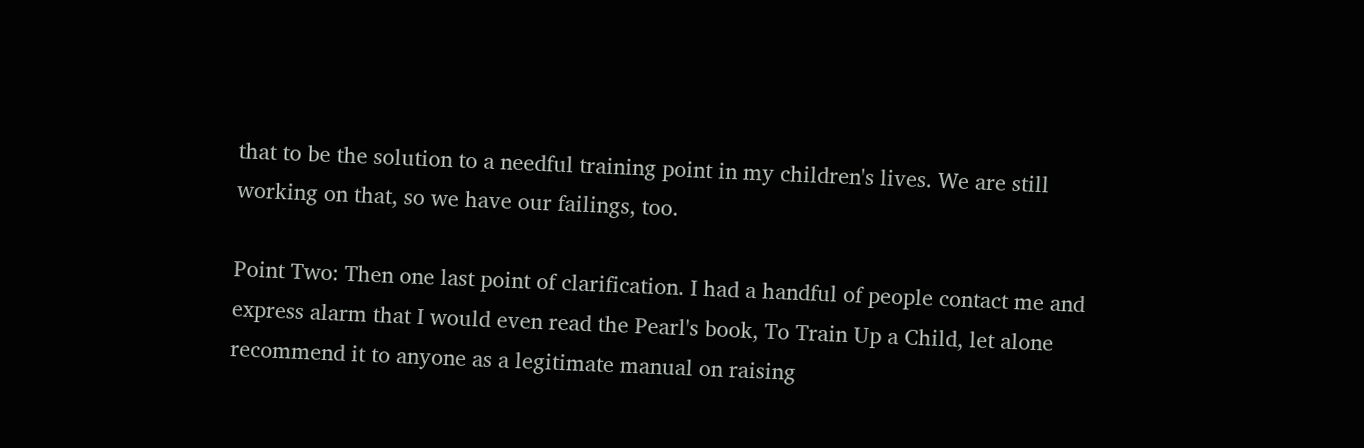that to be the solution to a needful training point in my children's lives. We are still working on that, so we have our failings, too.

Point Two: Then one last point of clarification. I had a handful of people contact me and express alarm that I would even read the Pearl's book, To Train Up a Child, let alone recommend it to anyone as a legitimate manual on raising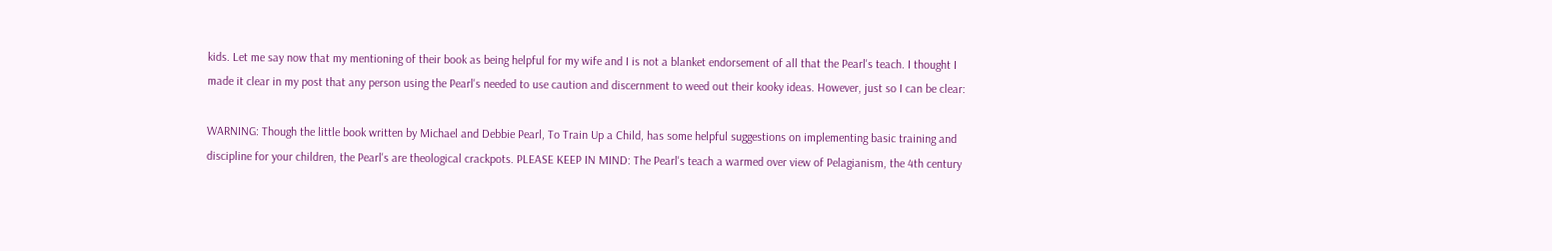kids. Let me say now that my mentioning of their book as being helpful for my wife and I is not a blanket endorsement of all that the Pearl's teach. I thought I made it clear in my post that any person using the Pearl's needed to use caution and discernment to weed out their kooky ideas. However, just so I can be clear:

WARNING: Though the little book written by Michael and Debbie Pearl, To Train Up a Child, has some helpful suggestions on implementing basic training and discipline for your children, the Pearl's are theological crackpots. PLEASE KEEP IN MIND: The Pearl's teach a warmed over view of Pelagianism, the 4th century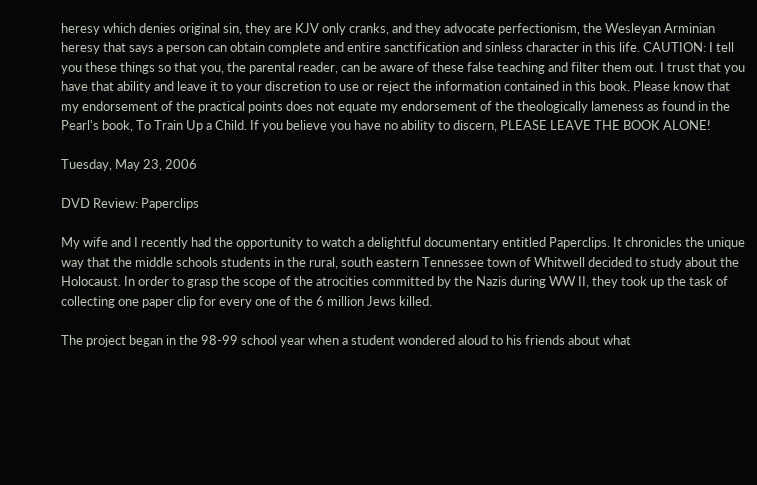heresy which denies original sin, they are KJV only cranks, and they advocate perfectionism, the Wesleyan Arminian heresy that says a person can obtain complete and entire sanctification and sinless character in this life. CAUTION: I tell you these things so that you, the parental reader, can be aware of these false teaching and filter them out. I trust that you have that ability and leave it to your discretion to use or reject the information contained in this book. Please know that my endorsement of the practical points does not equate my endorsement of the theologically lameness as found in the Pearl's book, To Train Up a Child. If you believe you have no ability to discern, PLEASE LEAVE THE BOOK ALONE!

Tuesday, May 23, 2006

DVD Review: Paperclips

My wife and I recently had the opportunity to watch a delightful documentary entitled Paperclips. It chronicles the unique way that the middle schools students in the rural, south eastern Tennessee town of Whitwell decided to study about the Holocaust. In order to grasp the scope of the atrocities committed by the Nazis during WW II, they took up the task of collecting one paper clip for every one of the 6 million Jews killed.

The project began in the 98-99 school year when a student wondered aloud to his friends about what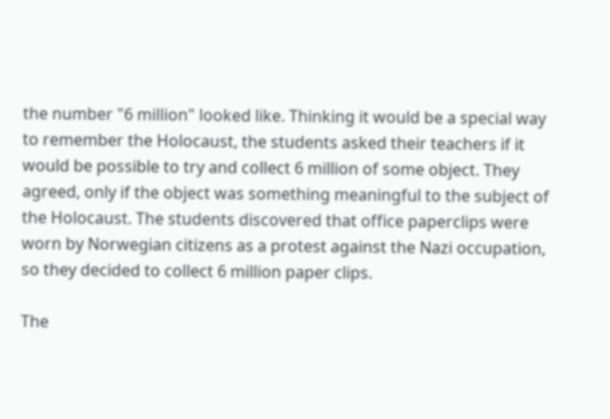the number "6 million" looked like. Thinking it would be a special way to remember the Holocaust, the students asked their teachers if it would be possible to try and collect 6 million of some object. They agreed, only if the object was something meaningful to the subject of the Holocaust. The students discovered that office paperclips were worn by Norwegian citizens as a protest against the Nazi occupation, so they decided to collect 6 million paper clips.

The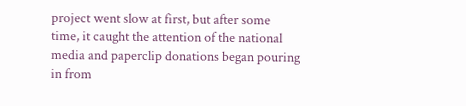project went slow at first, but after some time, it caught the attention of the national media and paperclip donations began pouring in from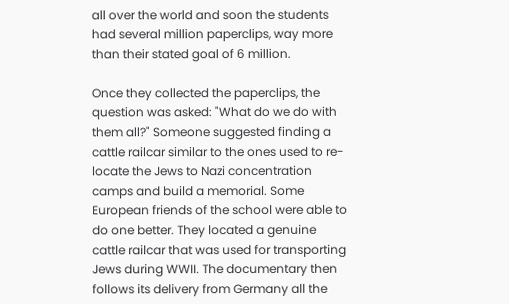all over the world and soon the students had several million paperclips, way more than their stated goal of 6 million.

Once they collected the paperclips, the question was asked: "What do we do with them all?" Someone suggested finding a cattle railcar similar to the ones used to re-locate the Jews to Nazi concentration camps and build a memorial. Some European friends of the school were able to do one better. They located a genuine cattle railcar that was used for transporting Jews during WWII. The documentary then follows its delivery from Germany all the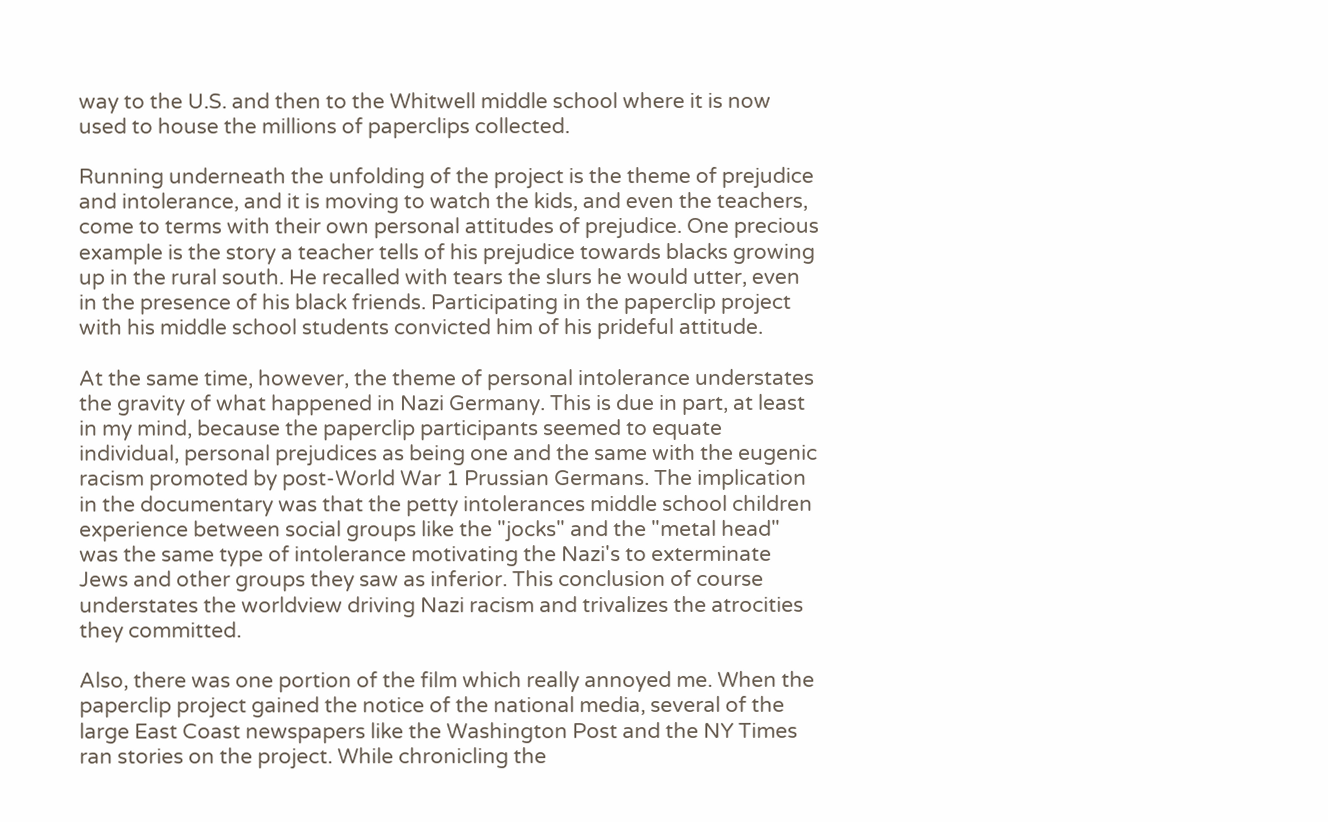way to the U.S. and then to the Whitwell middle school where it is now used to house the millions of paperclips collected.

Running underneath the unfolding of the project is the theme of prejudice and intolerance, and it is moving to watch the kids, and even the teachers, come to terms with their own personal attitudes of prejudice. One precious example is the story a teacher tells of his prejudice towards blacks growing up in the rural south. He recalled with tears the slurs he would utter, even in the presence of his black friends. Participating in the paperclip project with his middle school students convicted him of his prideful attitude.

At the same time, however, the theme of personal intolerance understates the gravity of what happened in Nazi Germany. This is due in part, at least in my mind, because the paperclip participants seemed to equate individual, personal prejudices as being one and the same with the eugenic racism promoted by post-World War 1 Prussian Germans. The implication in the documentary was that the petty intolerances middle school children experience between social groups like the "jocks" and the "metal head" was the same type of intolerance motivating the Nazi's to exterminate Jews and other groups they saw as inferior. This conclusion of course understates the worldview driving Nazi racism and trivalizes the atrocities they committed.

Also, there was one portion of the film which really annoyed me. When the paperclip project gained the notice of the national media, several of the large East Coast newspapers like the Washington Post and the NY Times ran stories on the project. While chronicling the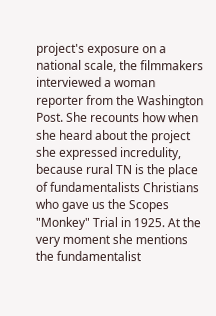project's exposure on a national scale, the filmmakers interviewed a woman reporter from the Washington Post. She recounts how when she heard about the project she expressed incredulity, because rural TN is the place of fundamentalists Christians who gave us the Scopes "Monkey" Trial in 1925. At the very moment she mentions the fundamentalist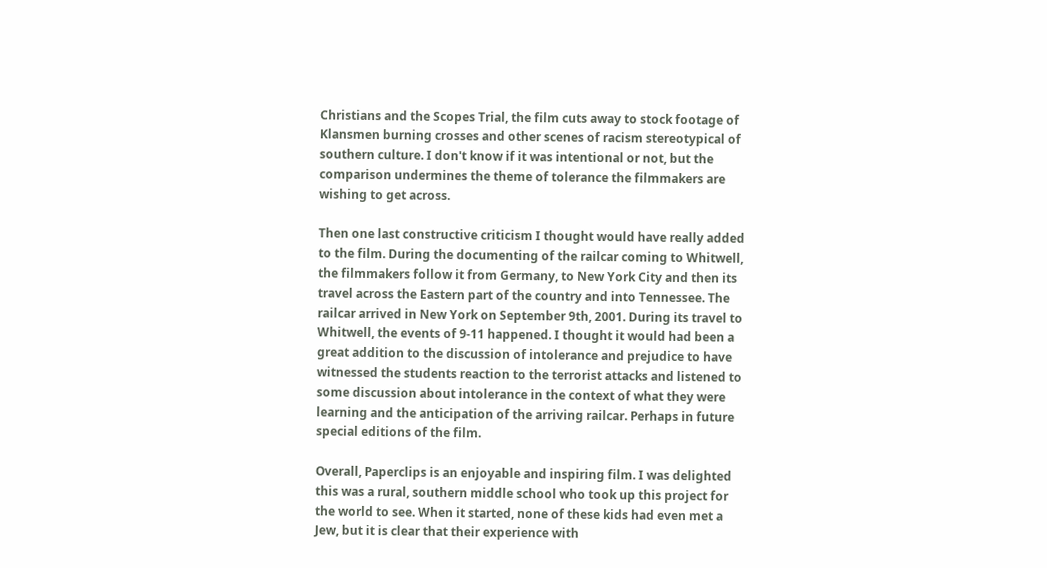Christians and the Scopes Trial, the film cuts away to stock footage of Klansmen burning crosses and other scenes of racism stereotypical of southern culture. I don't know if it was intentional or not, but the comparison undermines the theme of tolerance the filmmakers are wishing to get across.

Then one last constructive criticism I thought would have really added to the film. During the documenting of the railcar coming to Whitwell, the filmmakers follow it from Germany, to New York City and then its travel across the Eastern part of the country and into Tennessee. The railcar arrived in New York on September 9th, 2001. During its travel to Whitwell, the events of 9-11 happened. I thought it would had been a great addition to the discussion of intolerance and prejudice to have witnessed the students reaction to the terrorist attacks and listened to some discussion about intolerance in the context of what they were learning and the anticipation of the arriving railcar. Perhaps in future special editions of the film.

Overall, Paperclips is an enjoyable and inspiring film. I was delighted this was a rural, southern middle school who took up this project for the world to see. When it started, none of these kids had even met a Jew, but it is clear that their experience with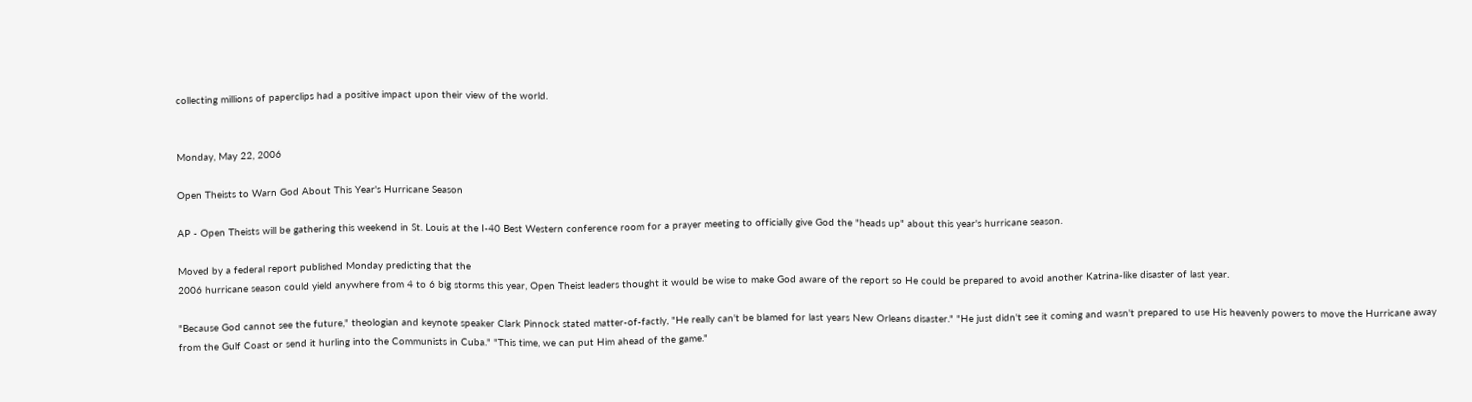collecting millions of paperclips had a positive impact upon their view of the world.


Monday, May 22, 2006

Open Theists to Warn God About This Year's Hurricane Season

AP - Open Theists will be gathering this weekend in St. Louis at the I-40 Best Western conference room for a prayer meeting to officially give God the "heads up" about this year's hurricane season.

Moved by a federal report published Monday predicting that the
2006 hurricane season could yield anywhere from 4 to 6 big storms this year, Open Theist leaders thought it would be wise to make God aware of the report so He could be prepared to avoid another Katrina-like disaster of last year.

"Because God cannot see the future," theologian and keynote speaker Clark Pinnock stated matter-of-factly, "He really can't be blamed for last years New Orleans disaster." "He just didn't see it coming and wasn't prepared to use His heavenly powers to move the Hurricane away from the Gulf Coast or send it hurling into the Communists in Cuba." "This time, we can put Him ahead of the game."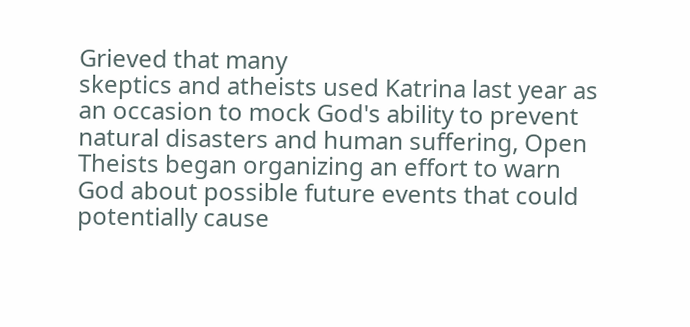Grieved that many
skeptics and atheists used Katrina last year as an occasion to mock God's ability to prevent natural disasters and human suffering, Open Theists began organizing an effort to warn God about possible future events that could potentially cause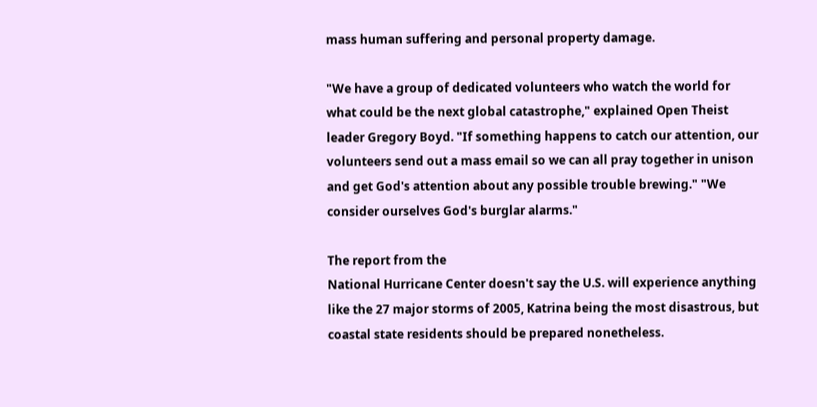mass human suffering and personal property damage.

"We have a group of dedicated volunteers who watch the world for what could be the next global catastrophe," explained Open Theist leader Gregory Boyd. "If something happens to catch our attention, our volunteers send out a mass email so we can all pray together in unison and get God's attention about any possible trouble brewing." "We consider ourselves God's burglar alarms."

The report from the
National Hurricane Center doesn't say the U.S. will experience anything like the 27 major storms of 2005, Katrina being the most disastrous, but coastal state residents should be prepared nonetheless.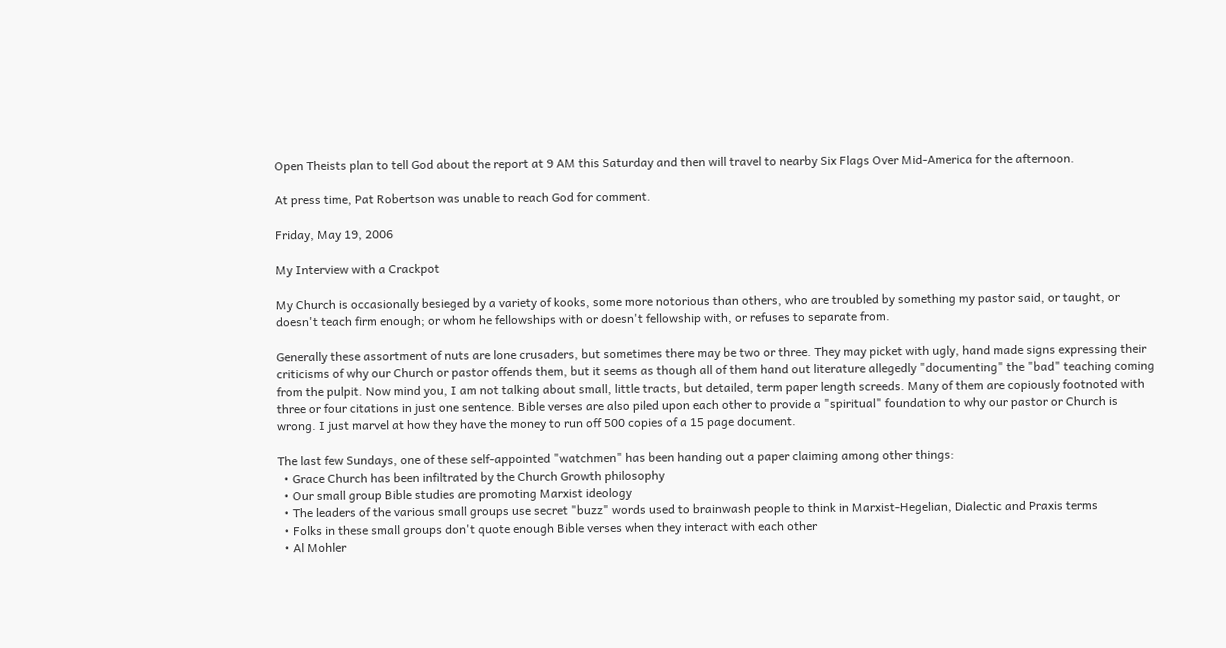Open Theists plan to tell God about the report at 9 AM this Saturday and then will travel to nearby Six Flags Over Mid-America for the afternoon.

At press time, Pat Robertson was unable to reach God for comment.

Friday, May 19, 2006

My Interview with a Crackpot

My Church is occasionally besieged by a variety of kooks, some more notorious than others, who are troubled by something my pastor said, or taught, or doesn't teach firm enough; or whom he fellowships with or doesn't fellowship with, or refuses to separate from.

Generally these assortment of nuts are lone crusaders, but sometimes there may be two or three. They may picket with ugly, hand made signs expressing their criticisms of why our Church or pastor offends them, but it seems as though all of them hand out literature allegedly "documenting" the "bad" teaching coming from the pulpit. Now mind you, I am not talking about small, little tracts, but detailed, term paper length screeds. Many of them are copiously footnoted with three or four citations in just one sentence. Bible verses are also piled upon each other to provide a "spiritual" foundation to why our pastor or Church is wrong. I just marvel at how they have the money to run off 500 copies of a 15 page document.

The last few Sundays, one of these self-appointed "watchmen" has been handing out a paper claiming among other things:
  • Grace Church has been infiltrated by the Church Growth philosophy
  • Our small group Bible studies are promoting Marxist ideology
  • The leaders of the various small groups use secret "buzz" words used to brainwash people to think in Marxist-Hegelian, Dialectic and Praxis terms
  • Folks in these small groups don't quote enough Bible verses when they interact with each other
  • Al Mohler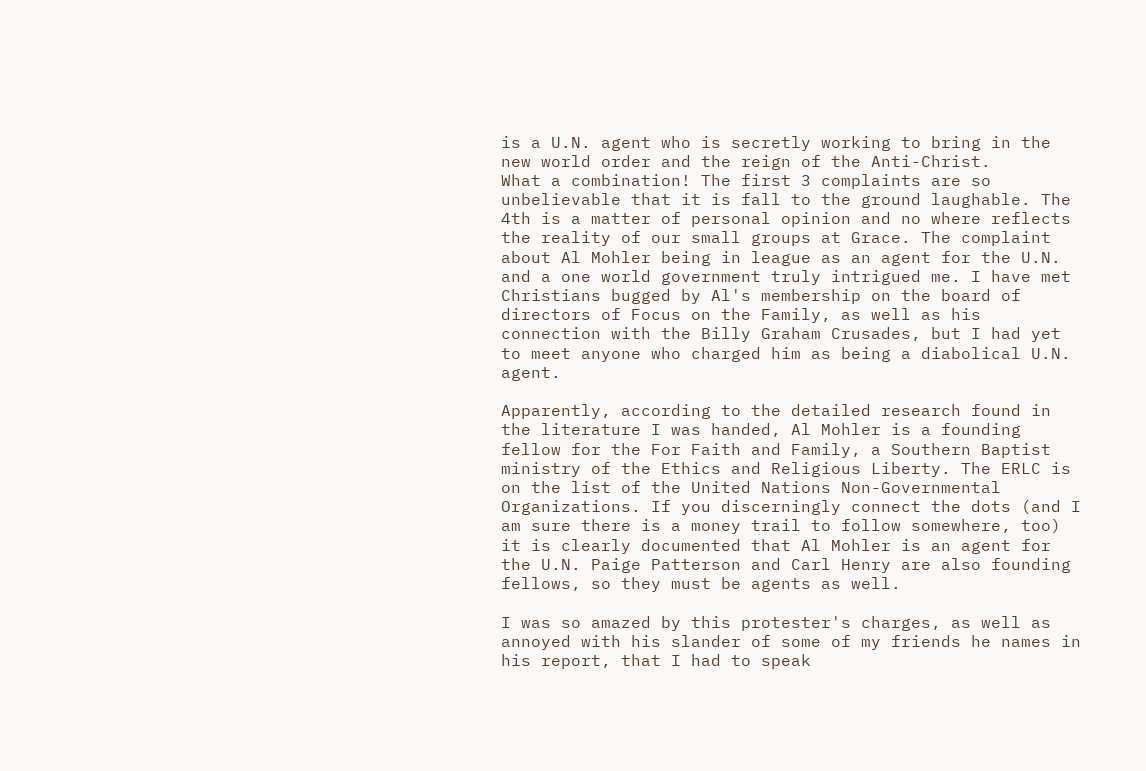is a U.N. agent who is secretly working to bring in the new world order and the reign of the Anti-Christ.
What a combination! The first 3 complaints are so unbelievable that it is fall to the ground laughable. The 4th is a matter of personal opinion and no where reflects the reality of our small groups at Grace. The complaint about Al Mohler being in league as an agent for the U.N. and a one world government truly intrigued me. I have met Christians bugged by Al's membership on the board of directors of Focus on the Family, as well as his connection with the Billy Graham Crusades, but I had yet to meet anyone who charged him as being a diabolical U.N. agent.

Apparently, according to the detailed research found in the literature I was handed, Al Mohler is a founding fellow for the For Faith and Family, a Southern Baptist ministry of the Ethics and Religious Liberty. The ERLC is on the list of the United Nations Non-Governmental Organizations. If you discerningly connect the dots (and I am sure there is a money trail to follow somewhere, too) it is clearly documented that Al Mohler is an agent for the U.N. Paige Patterson and Carl Henry are also founding fellows, so they must be agents as well.

I was so amazed by this protester's charges, as well as annoyed with his slander of some of my friends he names in his report, that I had to speak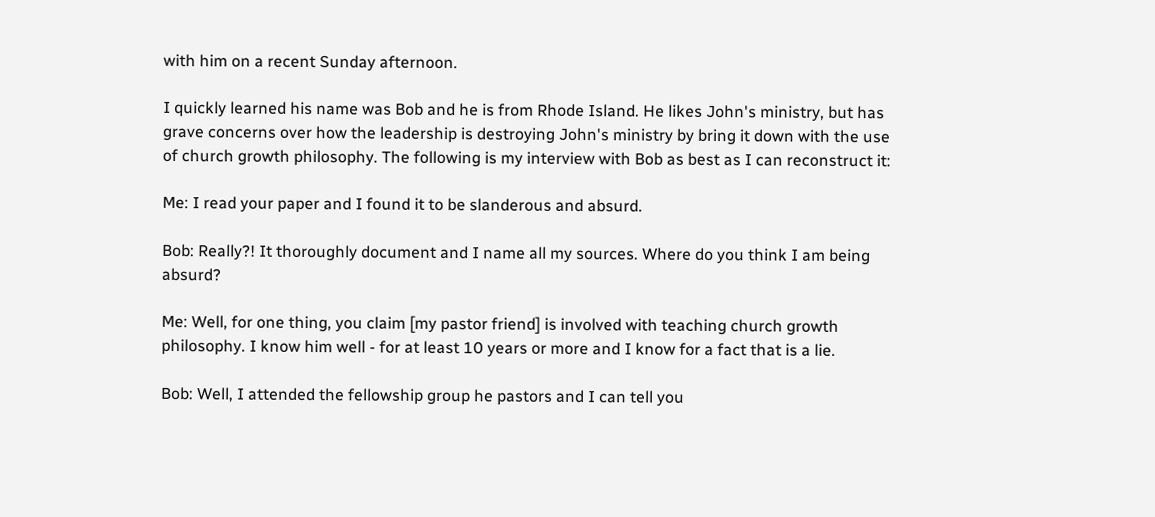with him on a recent Sunday afternoon.

I quickly learned his name was Bob and he is from Rhode Island. He likes John's ministry, but has grave concerns over how the leadership is destroying John's ministry by bring it down with the use of church growth philosophy. The following is my interview with Bob as best as I can reconstruct it:

Me: I read your paper and I found it to be slanderous and absurd.

Bob: Really?! It thoroughly document and I name all my sources. Where do you think I am being absurd?

Me: Well, for one thing, you claim [my pastor friend] is involved with teaching church growth philosophy. I know him well - for at least 10 years or more and I know for a fact that is a lie.

Bob: Well, I attended the fellowship group he pastors and I can tell you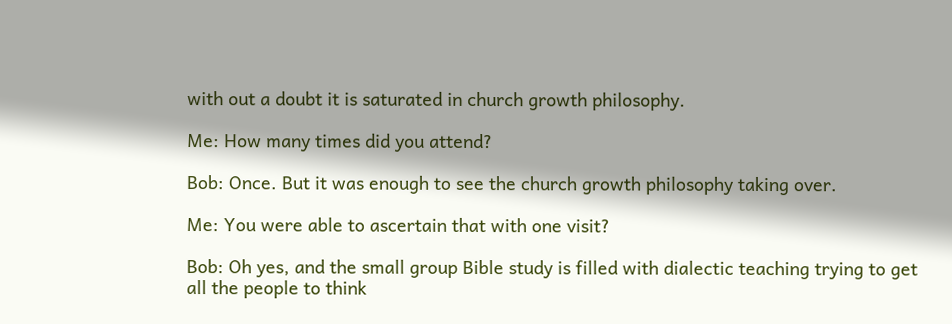with out a doubt it is saturated in church growth philosophy.

Me: How many times did you attend?

Bob: Once. But it was enough to see the church growth philosophy taking over.

Me: You were able to ascertain that with one visit?

Bob: Oh yes, and the small group Bible study is filled with dialectic teaching trying to get all the people to think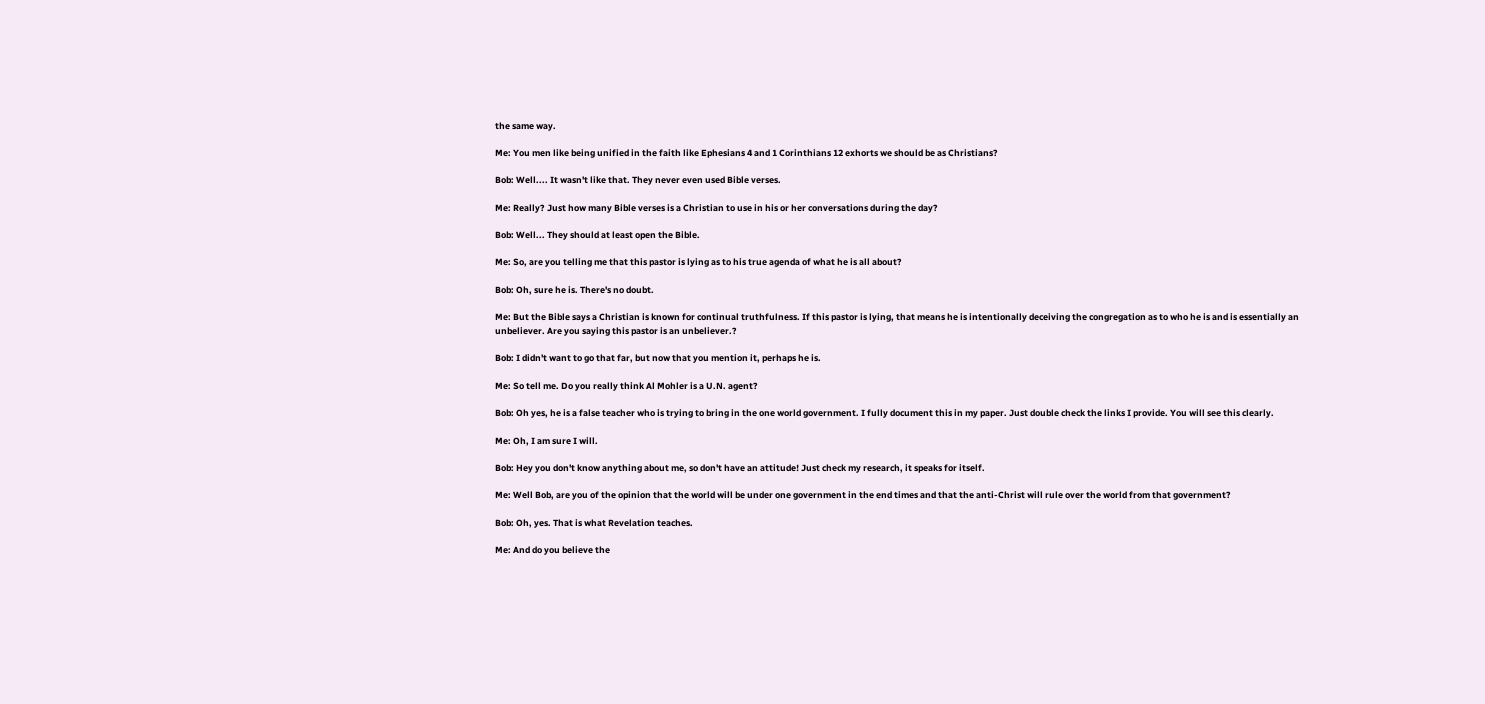the same way.

Me: You men like being unified in the faith like Ephesians 4 and 1 Corinthians 12 exhorts we should be as Christians?

Bob: Well.... It wasn't like that. They never even used Bible verses.

Me: Really? Just how many Bible verses is a Christian to use in his or her conversations during the day?

Bob: Well... They should at least open the Bible.

Me: So, are you telling me that this pastor is lying as to his true agenda of what he is all about?

Bob: Oh, sure he is. There's no doubt.

Me: But the Bible says a Christian is known for continual truthfulness. If this pastor is lying, that means he is intentionally deceiving the congregation as to who he is and is essentially an unbeliever. Are you saying this pastor is an unbeliever.?

Bob: I didn't want to go that far, but now that you mention it, perhaps he is.

Me: So tell me. Do you really think Al Mohler is a U.N. agent?

Bob: Oh yes, he is a false teacher who is trying to bring in the one world government. I fully document this in my paper. Just double check the links I provide. You will see this clearly.

Me: Oh, I am sure I will.

Bob: Hey you don't know anything about me, so don't have an attitude! Just check my research, it speaks for itself.

Me: Well Bob, are you of the opinion that the world will be under one government in the end times and that the anti-Christ will rule over the world from that government?

Bob: Oh, yes. That is what Revelation teaches.

Me: And do you believe the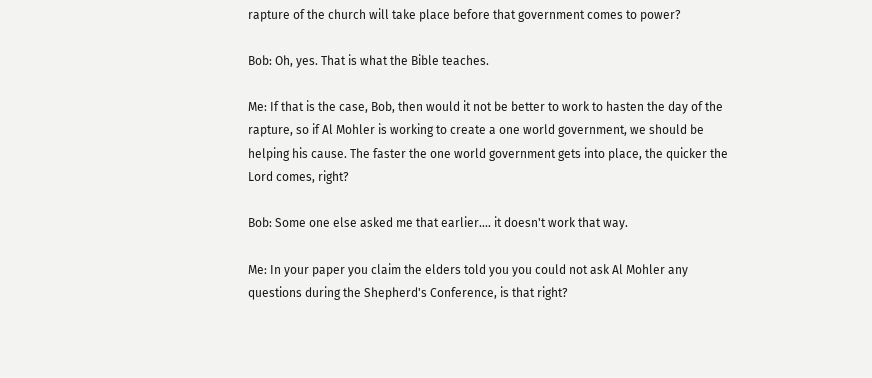rapture of the church will take place before that government comes to power?

Bob: Oh, yes. That is what the Bible teaches.

Me: If that is the case, Bob, then would it not be better to work to hasten the day of the rapture, so if Al Mohler is working to create a one world government, we should be helping his cause. The faster the one world government gets into place, the quicker the Lord comes, right?

Bob: Some one else asked me that earlier.... it doesn't work that way.

Me: In your paper you claim the elders told you you could not ask Al Mohler any questions during the Shepherd's Conference, is that right?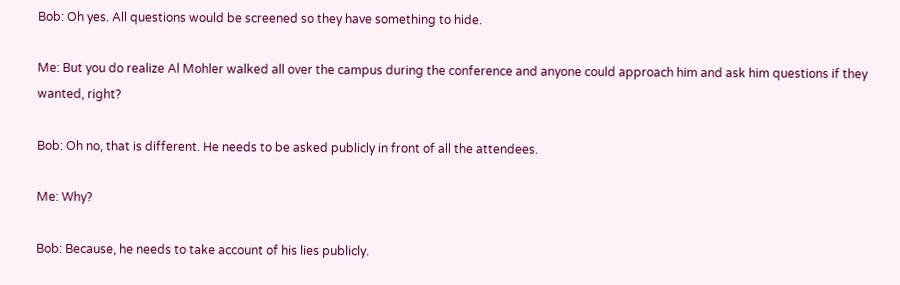Bob: Oh yes. All questions would be screened so they have something to hide.

Me: But you do realize Al Mohler walked all over the campus during the conference and anyone could approach him and ask him questions if they wanted, right?

Bob: Oh no, that is different. He needs to be asked publicly in front of all the attendees.

Me: Why?

Bob: Because, he needs to take account of his lies publicly.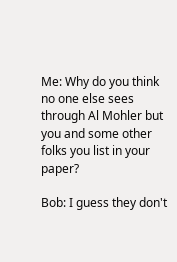Me: Why do you think no one else sees through Al Mohler but you and some other folks you list in your paper?

Bob: I guess they don't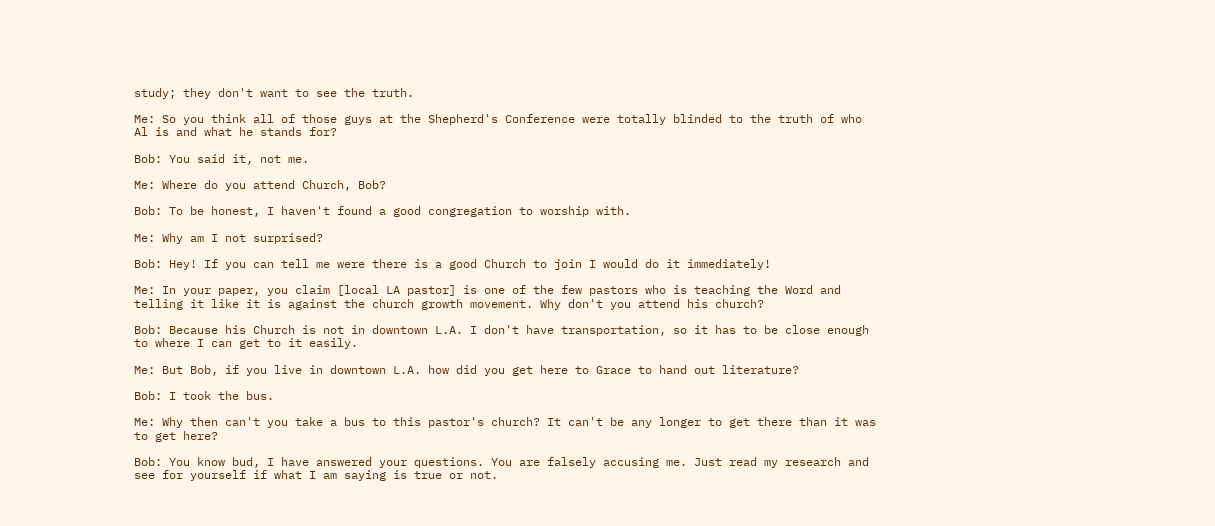study; they don't want to see the truth.

Me: So you think all of those guys at the Shepherd's Conference were totally blinded to the truth of who Al is and what he stands for?

Bob: You said it, not me.

Me: Where do you attend Church, Bob?

Bob: To be honest, I haven't found a good congregation to worship with.

Me: Why am I not surprised?

Bob: Hey! If you can tell me were there is a good Church to join I would do it immediately!

Me: In your paper, you claim [local LA pastor] is one of the few pastors who is teaching the Word and telling it like it is against the church growth movement. Why don't you attend his church?

Bob: Because his Church is not in downtown L.A. I don't have transportation, so it has to be close enough to where I can get to it easily.

Me: But Bob, if you live in downtown L.A. how did you get here to Grace to hand out literature?

Bob: I took the bus.

Me: Why then can't you take a bus to this pastor's church? It can't be any longer to get there than it was to get here?

Bob: You know bud, I have answered your questions. You are falsely accusing me. Just read my research and see for yourself if what I am saying is true or not.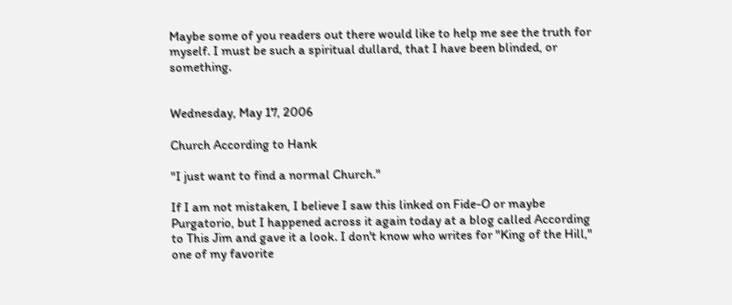Maybe some of you readers out there would like to help me see the truth for myself. I must be such a spiritual dullard, that I have been blinded, or something.


Wednesday, May 17, 2006

Church According to Hank

"I just want to find a normal Church."

If I am not mistaken, I believe I saw this linked on Fide-O or maybe Purgatorio, but I happened across it again today at a blog called According to This Jim and gave it a look. I don't know who writes for "King of the Hill," one of my favorite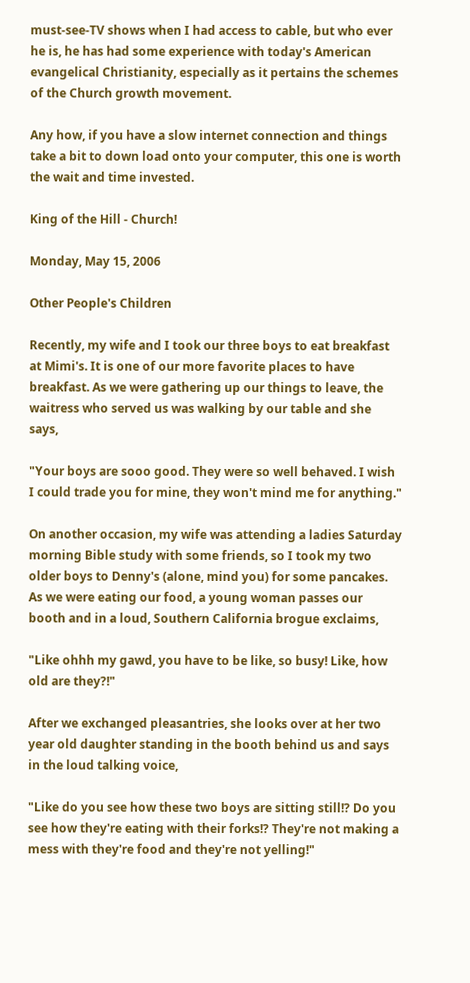must-see-TV shows when I had access to cable, but who ever he is, he has had some experience with today's American evangelical Christianity, especially as it pertains the schemes of the Church growth movement.

Any how, if you have a slow internet connection and things take a bit to down load onto your computer, this one is worth the wait and time invested.

King of the Hill - Church!

Monday, May 15, 2006

Other People's Children

Recently, my wife and I took our three boys to eat breakfast at Mimi's. It is one of our more favorite places to have breakfast. As we were gathering up our things to leave, the waitress who served us was walking by our table and she says,

"Your boys are sooo good. They were so well behaved. I wish I could trade you for mine, they won't mind me for anything."

On another occasion, my wife was attending a ladies Saturday morning Bible study with some friends, so I took my two older boys to Denny's (alone, mind you) for some pancakes. As we were eating our food, a young woman passes our booth and in a loud, Southern California brogue exclaims,

"Like ohhh my gawd, you have to be like, so busy! Like, how old are they?!"

After we exchanged pleasantries, she looks over at her two year old daughter standing in the booth behind us and says in the loud talking voice,

"Like do you see how these two boys are sitting still!? Do you see how they're eating with their forks!? They're not making a mess with they're food and they're not yelling!"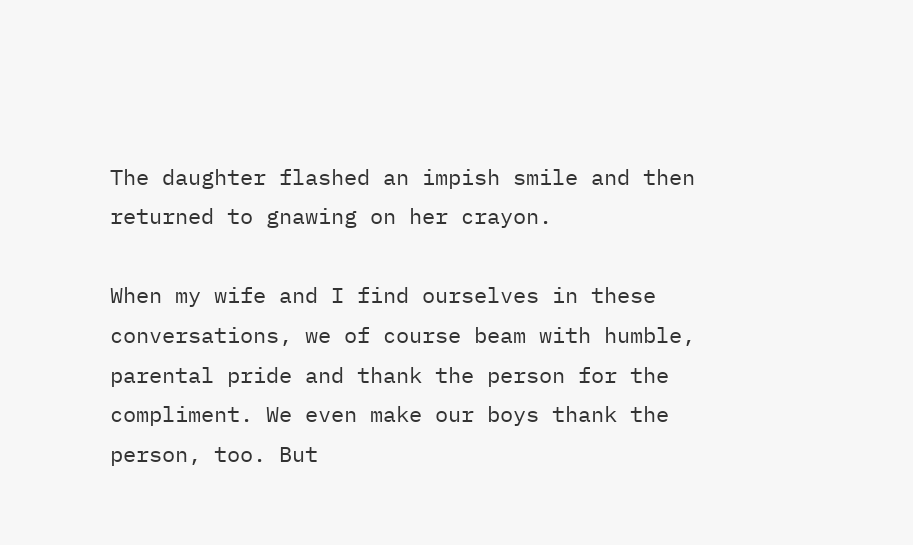The daughter flashed an impish smile and then returned to gnawing on her crayon.

When my wife and I find ourselves in these conversations, we of course beam with humble, parental pride and thank the person for the compliment. We even make our boys thank the person, too. But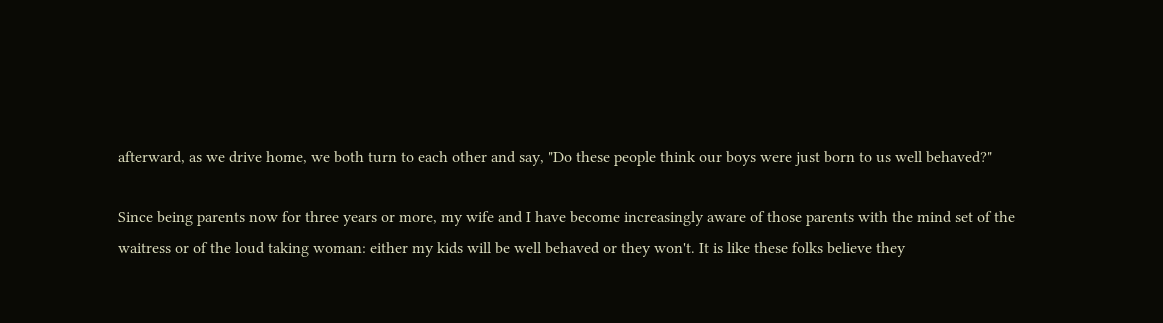afterward, as we drive home, we both turn to each other and say, "Do these people think our boys were just born to us well behaved?"

Since being parents now for three years or more, my wife and I have become increasingly aware of those parents with the mind set of the waitress or of the loud taking woman: either my kids will be well behaved or they won't. It is like these folks believe they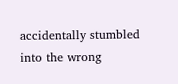accidentally stumbled into the wrong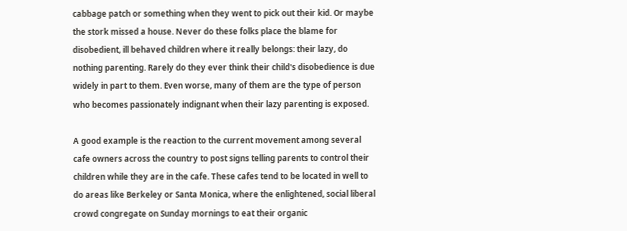cabbage patch or something when they went to pick out their kid. Or maybe the stork missed a house. Never do these folks place the blame for disobedient, ill behaved children where it really belongs: their lazy, do nothing parenting. Rarely do they ever think their child's disobedience is due widely in part to them. Even worse, many of them are the type of person who becomes passionately indignant when their lazy parenting is exposed.

A good example is the reaction to the current movement among several cafe owners across the country to post signs telling parents to control their children while they are in the cafe. These cafes tend to be located in well to do areas like Berkeley or Santa Monica, where the enlightened, social liberal crowd congregate on Sunday mornings to eat their organic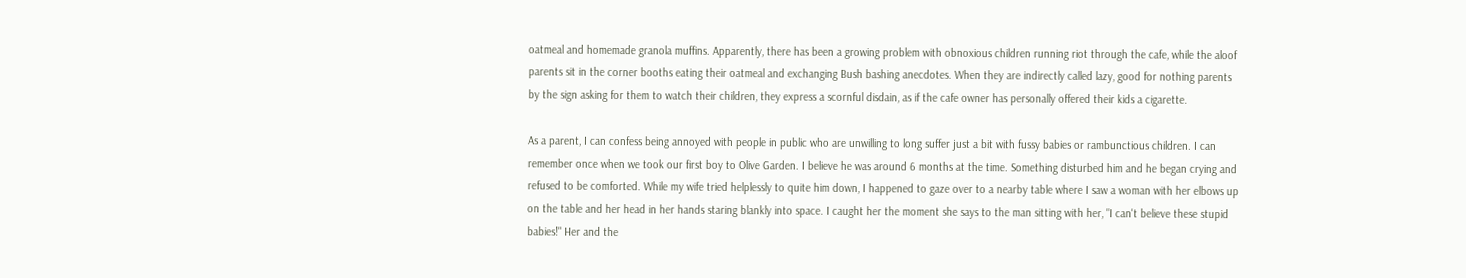oatmeal and homemade granola muffins. Apparently, there has been a growing problem with obnoxious children running riot through the cafe, while the aloof parents sit in the corner booths eating their oatmeal and exchanging Bush bashing anecdotes. When they are indirectly called lazy, good for nothing parents by the sign asking for them to watch their children, they express a scornful disdain, as if the cafe owner has personally offered their kids a cigarette.

As a parent, I can confess being annoyed with people in public who are unwilling to long suffer just a bit with fussy babies or rambunctious children. I can remember once when we took our first boy to Olive Garden. I believe he was around 6 months at the time. Something disturbed him and he began crying and refused to be comforted. While my wife tried helplessly to quite him down, I happened to gaze over to a nearby table where I saw a woman with her elbows up on the table and her head in her hands staring blankly into space. I caught her the moment she says to the man sitting with her, "I can't believe these stupid babies!" Her and the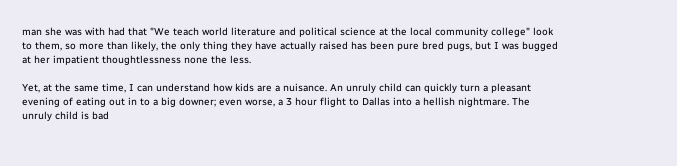man she was with had that "We teach world literature and political science at the local community college" look to them, so more than likely, the only thing they have actually raised has been pure bred pugs, but I was bugged at her impatient thoughtlessness none the less.

Yet, at the same time, I can understand how kids are a nuisance. An unruly child can quickly turn a pleasant evening of eating out in to a big downer; even worse, a 3 hour flight to Dallas into a hellish nightmare. The unruly child is bad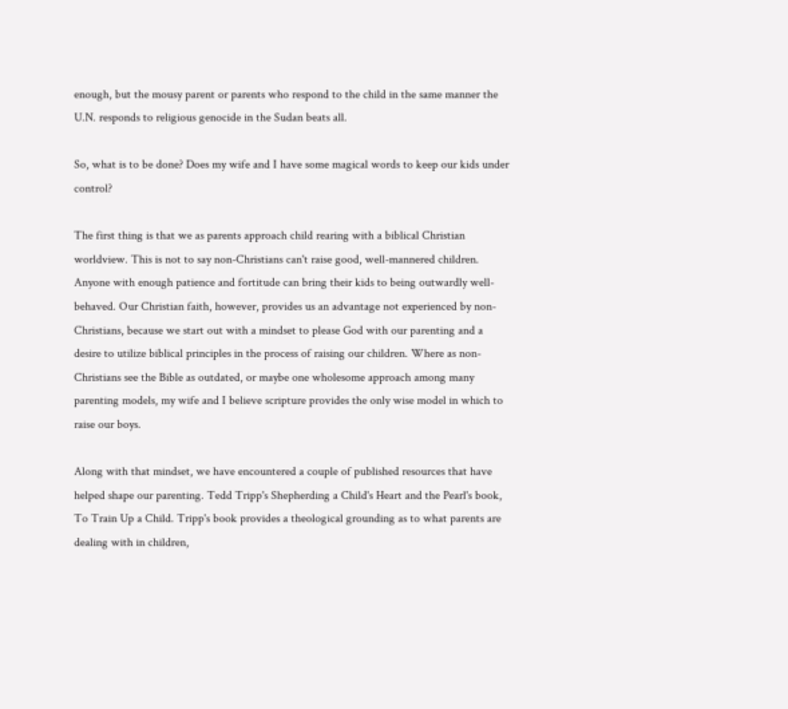enough, but the mousy parent or parents who respond to the child in the same manner the U.N. responds to religious genocide in the Sudan beats all.

So, what is to be done? Does my wife and I have some magical words to keep our kids under control?

The first thing is that we as parents approach child rearing with a biblical Christian worldview. This is not to say non-Christians can't raise good, well-mannered children. Anyone with enough patience and fortitude can bring their kids to being outwardly well-behaved. Our Christian faith, however, provides us an advantage not experienced by non-Christians, because we start out with a mindset to please God with our parenting and a desire to utilize biblical principles in the process of raising our children. Where as non-Christians see the Bible as outdated, or maybe one wholesome approach among many parenting models, my wife and I believe scripture provides the only wise model in which to raise our boys.

Along with that mindset, we have encountered a couple of published resources that have helped shape our parenting. Tedd Tripp's Shepherding a Child's Heart and the Pearl's book, To Train Up a Child. Tripp's book provides a theological grounding as to what parents are dealing with in children,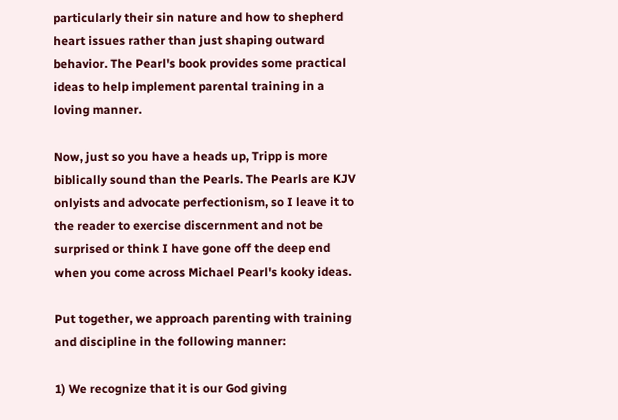particularly their sin nature and how to shepherd heart issues rather than just shaping outward behavior. The Pearl's book provides some practical ideas to help implement parental training in a loving manner.

Now, just so you have a heads up, Tripp is more biblically sound than the Pearls. The Pearls are KJV onlyists and advocate perfectionism, so I leave it to the reader to exercise discernment and not be surprised or think I have gone off the deep end when you come across Michael Pearl's kooky ideas.

Put together, we approach parenting with training and discipline in the following manner:

1) We recognize that it is our God giving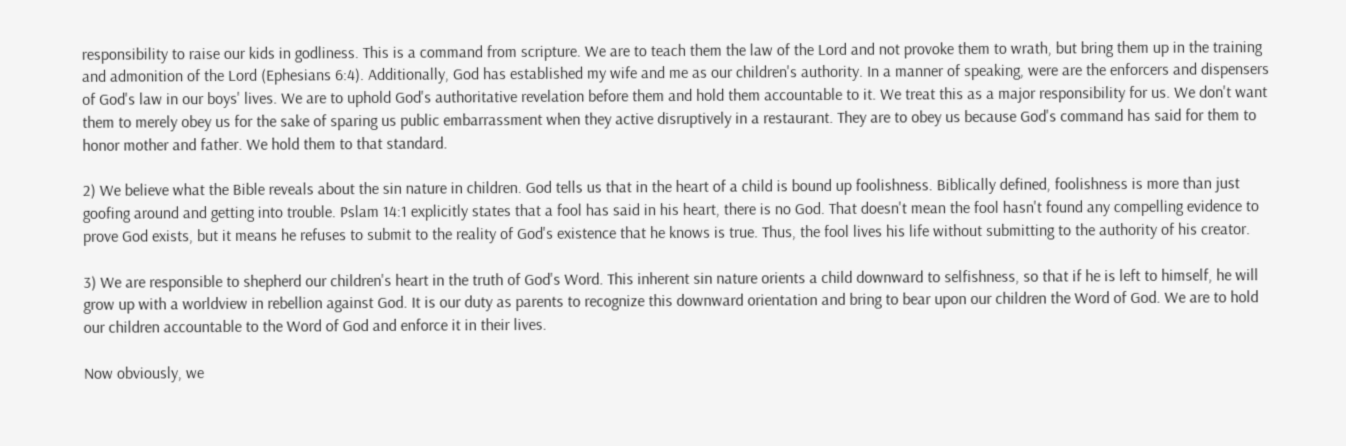responsibility to raise our kids in godliness. This is a command from scripture. We are to teach them the law of the Lord and not provoke them to wrath, but bring them up in the training and admonition of the Lord (Ephesians 6:4). Additionally, God has established my wife and me as our children's authority. In a manner of speaking, were are the enforcers and dispensers of God's law in our boys' lives. We are to uphold God's authoritative revelation before them and hold them accountable to it. We treat this as a major responsibility for us. We don't want them to merely obey us for the sake of sparing us public embarrassment when they active disruptively in a restaurant. They are to obey us because God's command has said for them to honor mother and father. We hold them to that standard.

2) We believe what the Bible reveals about the sin nature in children. God tells us that in the heart of a child is bound up foolishness. Biblically defined, foolishness is more than just goofing around and getting into trouble. Pslam 14:1 explicitly states that a fool has said in his heart, there is no God. That doesn't mean the fool hasn't found any compelling evidence to prove God exists, but it means he refuses to submit to the reality of God's existence that he knows is true. Thus, the fool lives his life without submitting to the authority of his creator.

3) We are responsible to shepherd our children's heart in the truth of God's Word. This inherent sin nature orients a child downward to selfishness, so that if he is left to himself, he will grow up with a worldview in rebellion against God. It is our duty as parents to recognize this downward orientation and bring to bear upon our children the Word of God. We are to hold our children accountable to the Word of God and enforce it in their lives.

Now obviously, we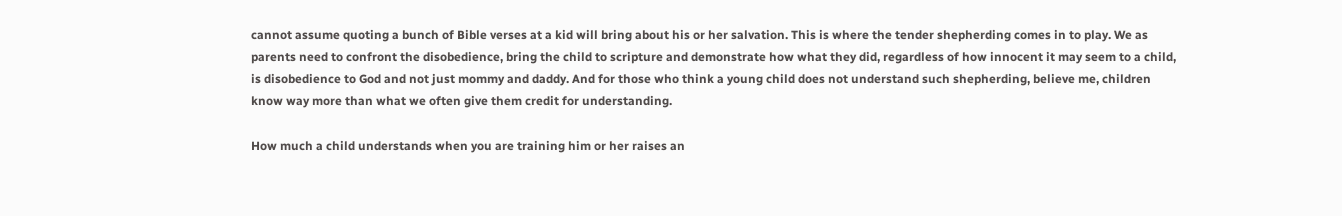cannot assume quoting a bunch of Bible verses at a kid will bring about his or her salvation. This is where the tender shepherding comes in to play. We as parents need to confront the disobedience, bring the child to scripture and demonstrate how what they did, regardless of how innocent it may seem to a child, is disobedience to God and not just mommy and daddy. And for those who think a young child does not understand such shepherding, believe me, children know way more than what we often give them credit for understanding.

How much a child understands when you are training him or her raises an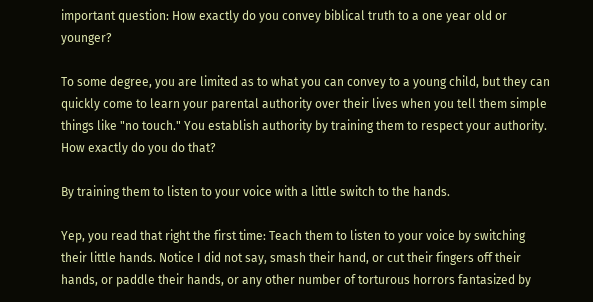important question: How exactly do you convey biblical truth to a one year old or younger?

To some degree, you are limited as to what you can convey to a young child, but they can quickly come to learn your parental authority over their lives when you tell them simple things like "no touch." You establish authority by training them to respect your authority. How exactly do you do that?

By training them to listen to your voice with a little switch to the hands.

Yep, you read that right the first time: Teach them to listen to your voice by switching their little hands. Notice I did not say, smash their hand, or cut their fingers off their hands, or paddle their hands, or any other number of torturous horrors fantasized by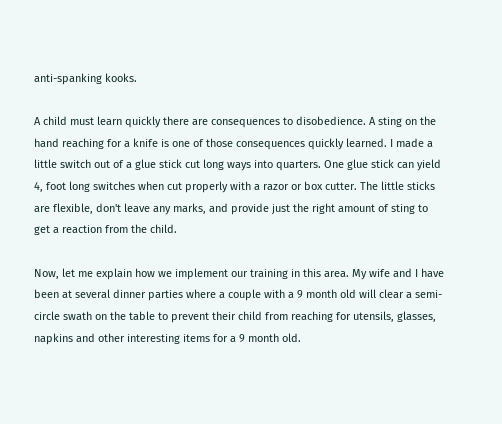anti-spanking kooks.

A child must learn quickly there are consequences to disobedience. A sting on the hand reaching for a knife is one of those consequences quickly learned. I made a little switch out of a glue stick cut long ways into quarters. One glue stick can yield 4, foot long switches when cut properly with a razor or box cutter. The little sticks are flexible, don't leave any marks, and provide just the right amount of sting to get a reaction from the child.

Now, let me explain how we implement our training in this area. My wife and I have been at several dinner parties where a couple with a 9 month old will clear a semi-circle swath on the table to prevent their child from reaching for utensils, glasses, napkins and other interesting items for a 9 month old.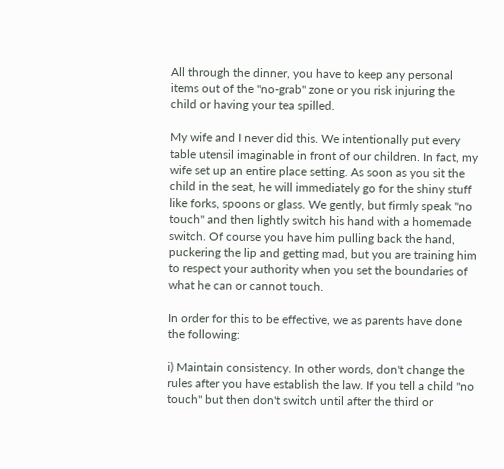All through the dinner, you have to keep any personal items out of the "no-grab" zone or you risk injuring the child or having your tea spilled.

My wife and I never did this. We intentionally put every table utensil imaginable in front of our children. In fact, my wife set up an entire place setting. As soon as you sit the child in the seat, he will immediately go for the shiny stuff like forks, spoons or glass. We gently, but firmly speak "no touch" and then lightly switch his hand with a homemade switch. Of course you have him pulling back the hand, puckering the lip and getting mad, but you are training him to respect your authority when you set the boundaries of what he can or cannot touch.

In order for this to be effective, we as parents have done the following:

i) Maintain consistency. In other words, don't change the rules after you have establish the law. If you tell a child "no touch" but then don't switch until after the third or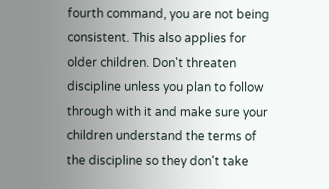fourth command, you are not being consistent. This also applies for older children. Don't threaten discipline unless you plan to follow through with it and make sure your children understand the terms of the discipline so they don't take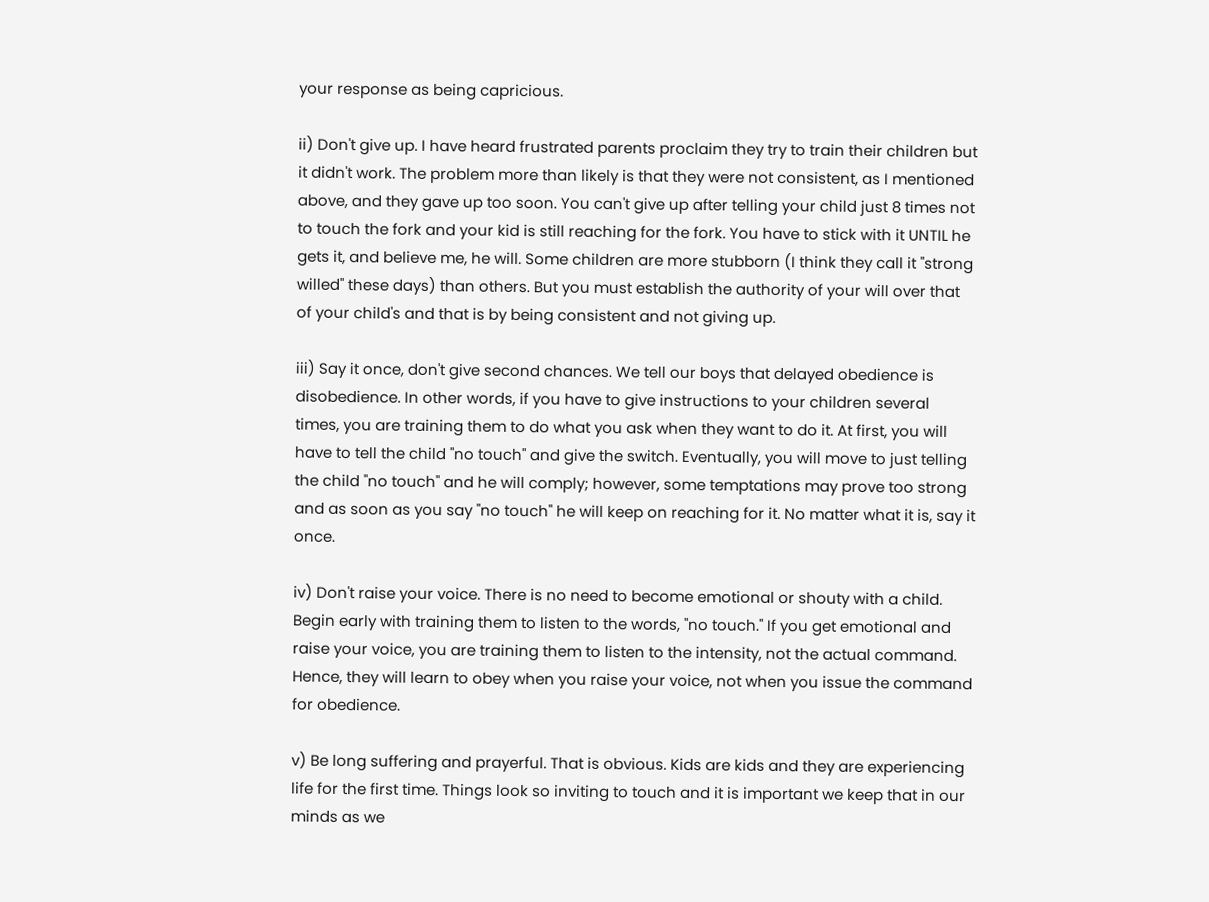your response as being capricious.

ii) Don't give up. I have heard frustrated parents proclaim they try to train their children but it didn't work. The problem more than likely is that they were not consistent, as I mentioned above, and they gave up too soon. You can't give up after telling your child just 8 times not to touch the fork and your kid is still reaching for the fork. You have to stick with it UNTIL he gets it, and believe me, he will. Some children are more stubborn (I think they call it "strong willed" these days) than others. But you must establish the authority of your will over that of your child's and that is by being consistent and not giving up.

iii) Say it once, don't give second chances. We tell our boys that delayed obedience is disobedience. In other words, if you have to give instructions to your children several times, you are training them to do what you ask when they want to do it. At first, you will have to tell the child "no touch" and give the switch. Eventually, you will move to just telling the child "no touch" and he will comply; however, some temptations may prove too strong and as soon as you say "no touch" he will keep on reaching for it. No matter what it is, say it once.

iv) Don't raise your voice. There is no need to become emotional or shouty with a child. Begin early with training them to listen to the words, "no touch." If you get emotional and raise your voice, you are training them to listen to the intensity, not the actual command. Hence, they will learn to obey when you raise your voice, not when you issue the command for obedience.

v) Be long suffering and prayerful. That is obvious. Kids are kids and they are experiencing life for the first time. Things look so inviting to touch and it is important we keep that in our minds as we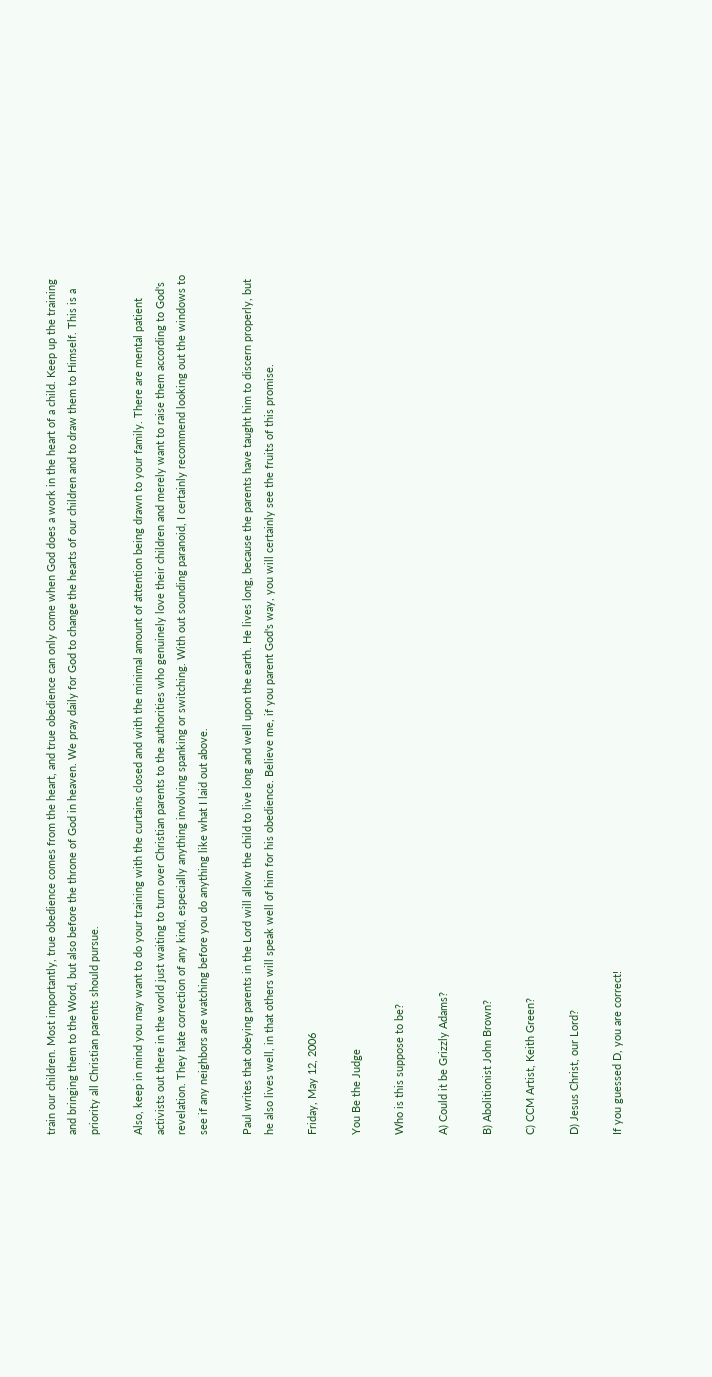train our children. Most importantly, true obedience comes from the heart, and true obedience can only come when God does a work in the heart of a child. Keep up the training and bringing them to the Word, but also before the throne of God in heaven. We pray daily for God to change the hearts of our children and to draw them to Himself. This is a priority all Christian parents should pursue.

Also, keep in mind you may want to do your training with the curtains closed and with the minimal amount of attention being drawn to your family. There are mental patient activists out there in the world just waiting to turn over Christian parents to the authorities who genuinely love their children and merely want to raise them according to God's revelation. They hate correction of any kind, especially anything involving spanking or switching. With out sounding paranoid, I certainly recommend looking out the windows to see if any neighbors are watching before you do anything like what I laid out above.

Paul writes that obeying parents in the Lord will allow the child to live long and well upon the earth. He lives long, because the parents have taught him to discern properly, but he also lives well, in that others will speak well of him for his obedience. Believe me, if you parent God's way, you will certainly see the fruits of this promise.

Friday, May 12, 2006

You Be the Judge

Who is this suppose to be?

A) Could it be Grizzly Adams?

B) Abolitionist John Brown?

C) CCM Artist, Keith Green?

D) Jesus Christ, our Lord?

If you guessed D, you are correct!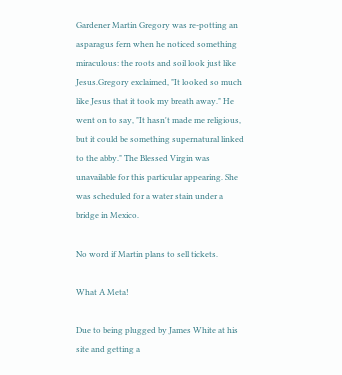Gardener Martin Gregory was re-potting an asparagus fern when he noticed something miraculous: the roots and soil look just like Jesus.Gregory exclaimed, "It looked so much like Jesus that it took my breath away." He went on to say, "It hasn't made me religious, but it could be something supernatural linked to the abby." The Blessed Virgin was unavailable for this particular appearing. She was scheduled for a water stain under a bridge in Mexico.

No word if Martin plans to sell tickets.

What A Meta!

Due to being plugged by James White at his site and getting a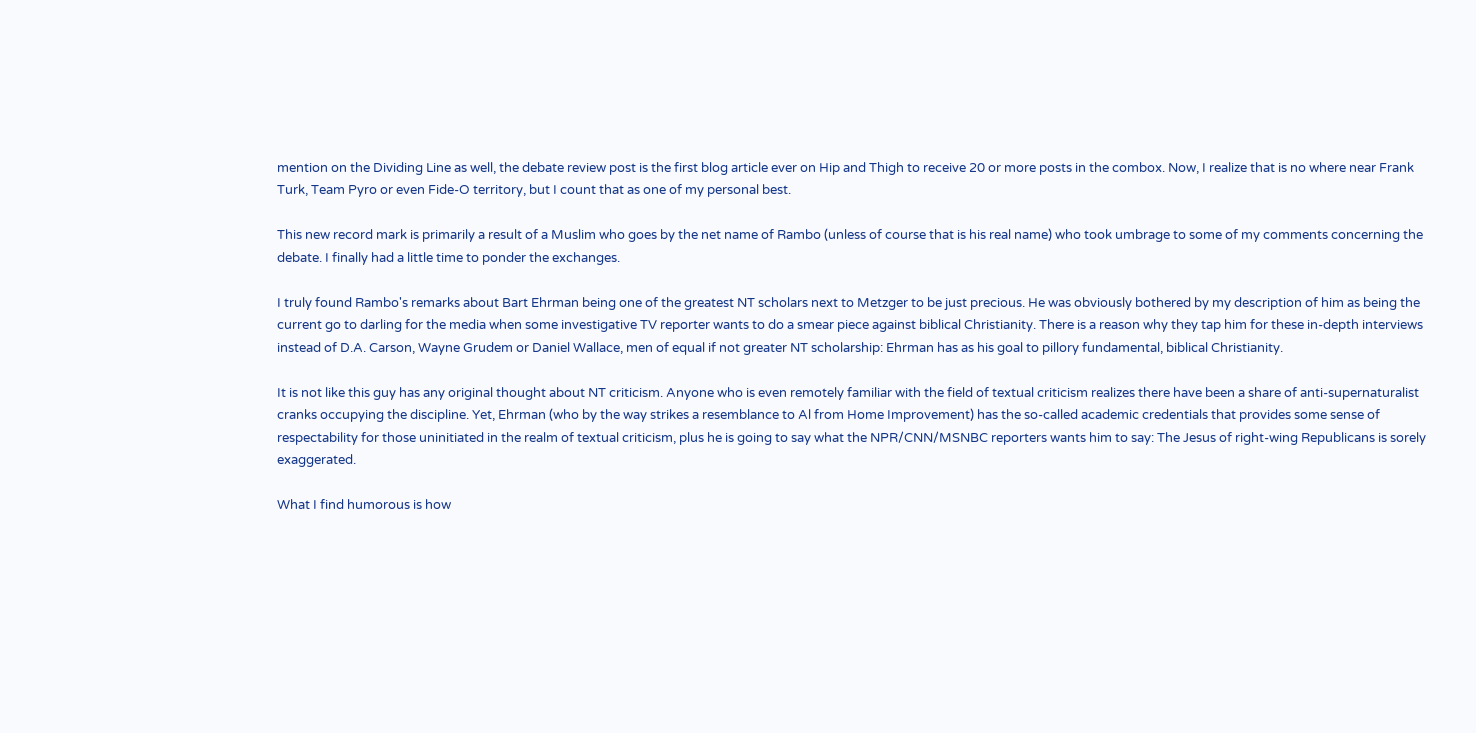mention on the Dividing Line as well, the debate review post is the first blog article ever on Hip and Thigh to receive 20 or more posts in the combox. Now, I realize that is no where near Frank Turk, Team Pyro or even Fide-O territory, but I count that as one of my personal best.

This new record mark is primarily a result of a Muslim who goes by the net name of Rambo (unless of course that is his real name) who took umbrage to some of my comments concerning the debate. I finally had a little time to ponder the exchanges.

I truly found Rambo's remarks about Bart Ehrman being one of the greatest NT scholars next to Metzger to be just precious. He was obviously bothered by my description of him as being the current go to darling for the media when some investigative TV reporter wants to do a smear piece against biblical Christianity. There is a reason why they tap him for these in-depth interviews instead of D.A. Carson, Wayne Grudem or Daniel Wallace, men of equal if not greater NT scholarship: Ehrman has as his goal to pillory fundamental, biblical Christianity.

It is not like this guy has any original thought about NT criticism. Anyone who is even remotely familiar with the field of textual criticism realizes there have been a share of anti-supernaturalist cranks occupying the discipline. Yet, Ehrman (who by the way strikes a resemblance to Al from Home Improvement) has the so-called academic credentials that provides some sense of respectability for those uninitiated in the realm of textual criticism, plus he is going to say what the NPR/CNN/MSNBC reporters wants him to say: The Jesus of right-wing Republicans is sorely exaggerated.

What I find humorous is how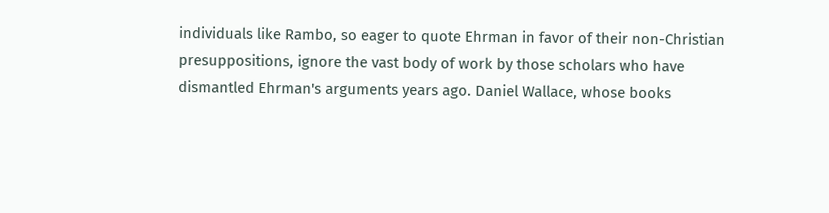individuals like Rambo, so eager to quote Ehrman in favor of their non-Christian presuppositions, ignore the vast body of work by those scholars who have dismantled Ehrman's arguments years ago. Daniel Wallace, whose books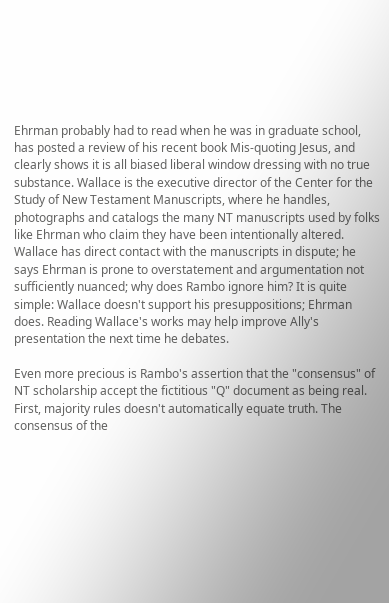Ehrman probably had to read when he was in graduate school, has posted a review of his recent book Mis-quoting Jesus, and clearly shows it is all biased liberal window dressing with no true substance. Wallace is the executive director of the Center for the Study of New Testament Manuscripts, where he handles, photographs and catalogs the many NT manuscripts used by folks like Ehrman who claim they have been intentionally altered. Wallace has direct contact with the manuscripts in dispute; he says Ehrman is prone to overstatement and argumentation not sufficiently nuanced; why does Rambo ignore him? It is quite simple: Wallace doesn't support his presuppositions; Ehrman does. Reading Wallace's works may help improve Ally's presentation the next time he debates.

Even more precious is Rambo's assertion that the "consensus" of NT scholarship accept the fictitious "Q" document as being real. First, majority rules doesn't automatically equate truth. The consensus of the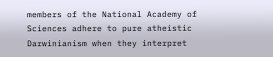members of the National Academy of Sciences adhere to pure atheistic Darwinianism when they interpret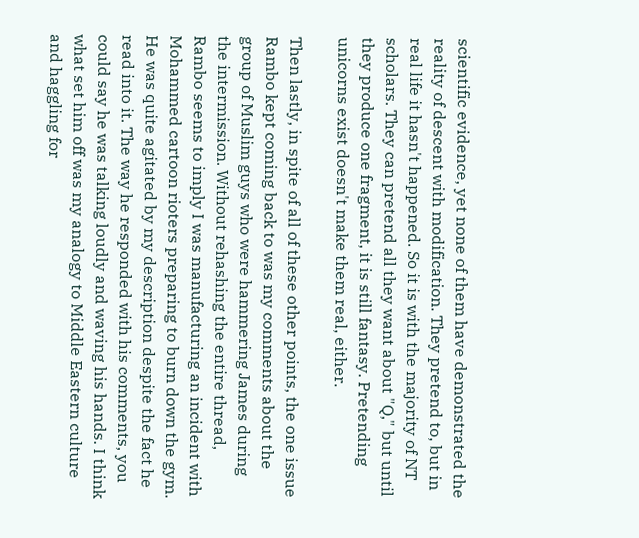scientific evidence, yet none of them have demonstrated the reality of descent with modification. They pretend to, but in real life it hasn't happened. So it is with the majority of NT scholars. They can pretend all they want about "Q," but until they produce one fragment, it is still fantasy. Pretending unicorns exist doesn't make them real, either.

Then lastly, in spite of all of these other points, the one issue Rambo kept coming back to was my comments about the group of Muslim guys who were hammering James during the intermission. Without rehashing the entire thread, Rambo seems to imply I was manufacturing an incident with Mohammed cartoon rioters preparing to burn down the gym. He was quite agitated by my description despite the fact he read into it. The way he responded with his comments, you could say he was talking loudly and waving his hands. I think what set him off was my analogy to Middle Eastern culture and haggling for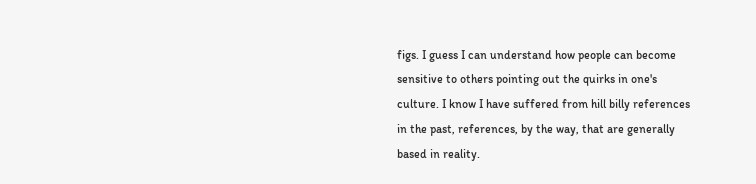figs. I guess I can understand how people can become sensitive to others pointing out the quirks in one's culture. I know I have suffered from hill billy references in the past, references, by the way, that are generally based in reality.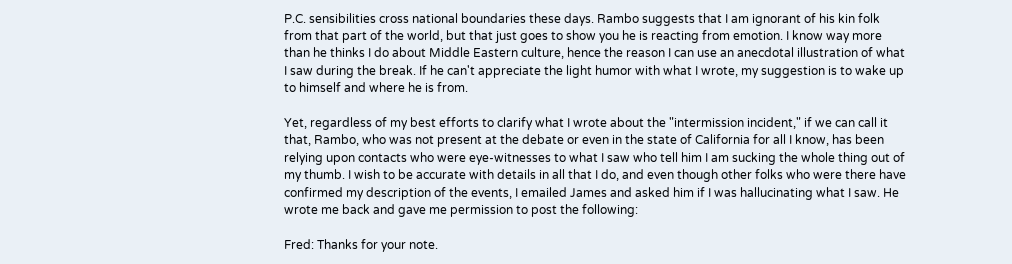P.C. sensibilities cross national boundaries these days. Rambo suggests that I am ignorant of his kin folk from that part of the world, but that just goes to show you he is reacting from emotion. I know way more than he thinks I do about Middle Eastern culture, hence the reason I can use an anecdotal illustration of what I saw during the break. If he can't appreciate the light humor with what I wrote, my suggestion is to wake up to himself and where he is from.

Yet, regardless of my best efforts to clarify what I wrote about the "intermission incident," if we can call it that, Rambo, who was not present at the debate or even in the state of California for all I know, has been relying upon contacts who were eye-witnesses to what I saw who tell him I am sucking the whole thing out of my thumb. I wish to be accurate with details in all that I do, and even though other folks who were there have confirmed my description of the events, I emailed James and asked him if I was hallucinating what I saw. He wrote me back and gave me permission to post the following:

Fred: Thanks for your note.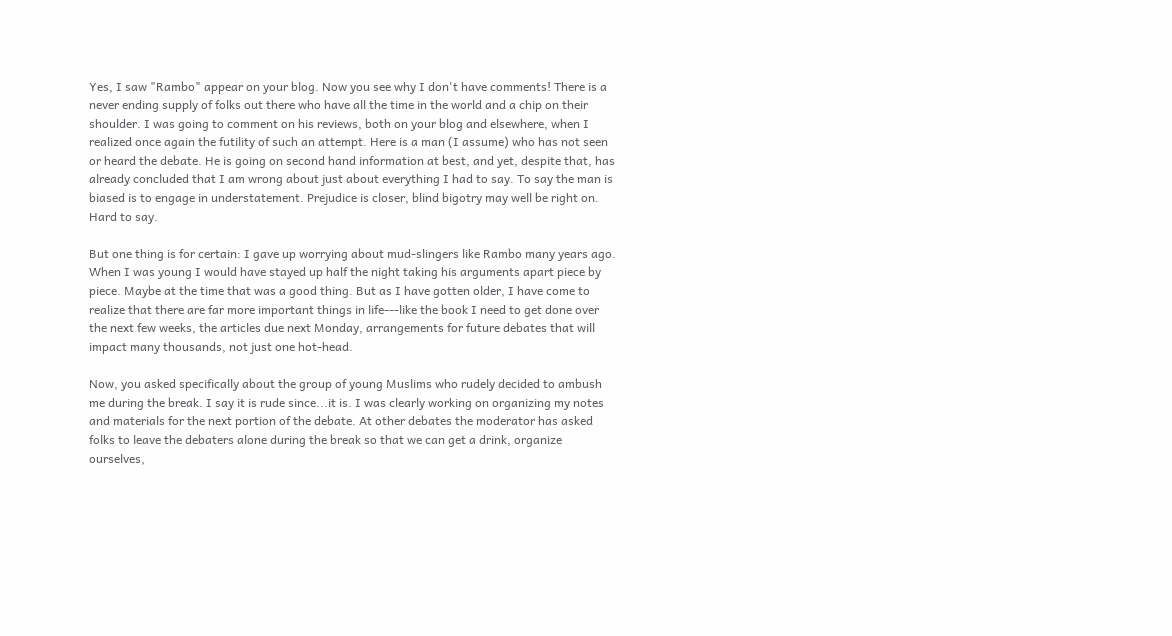Yes, I saw "Rambo" appear on your blog. Now you see why I don't have comments! There is a never ending supply of folks out there who have all the time in the world and a chip on their shoulder. I was going to comment on his reviews, both on your blog and elsewhere, when I realized once again the futility of such an attempt. Here is a man (I assume) who has not seen or heard the debate. He is going on second hand information at best, and yet, despite that, has already concluded that I am wrong about just about everything I had to say. To say the man is biased is to engage in understatement. Prejudice is closer, blind bigotry may well be right on. Hard to say.

But one thing is for certain: I gave up worrying about mud-slingers like Rambo many years ago. When I was young I would have stayed up half the night taking his arguments apart piece by piece. Maybe at the time that was a good thing. But as I have gotten older, I have come to realize that there are far more important things in life---like the book I need to get done over the next few weeks, the articles due next Monday, arrangements for future debates that will impact many thousands, not just one hot-head.

Now, you asked specifically about the group of young Muslims who rudely decided to ambush me during the break. I say it is rude since...it is. I was clearly working on organizing my notes and materials for the next portion of the debate. At other debates the moderator has asked folks to leave the debaters alone during the break so that we can get a drink, organize ourselves,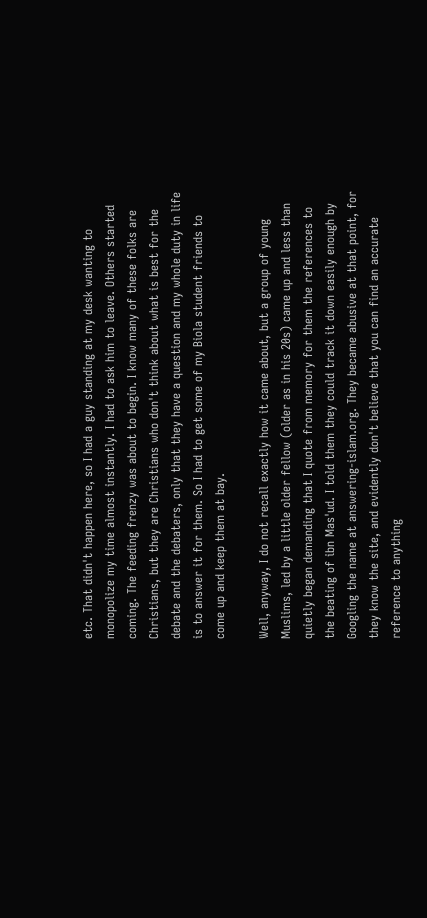etc. That didn't happen here, so I had a guy standing at my desk wanting to monopolize my time almost instantly. I had to ask him to leave. Others started coming. The feeding frenzy was about to begin. I know many of these folks are Christians, but they are Christians who don't think about what is best for the debate and the debaters, only that they have a question and my whole duty in life is to answer it for them. So I had to get some of my Biola student friends to come up and keep them at bay.

Well, anyway, I do not recall exactly how it came about, but a group of young Muslims, led by a little older fellow (older as in his 20s) came up and less than quietly began demanding that I quote from memory for them the references to the beating of ibn Mas'ud. I told them they could track it down easily enough by Googling the name at answering-islam.org. They became abusive at that point, for they know the site, and evidently don't believe that you can find an accurate reference to anything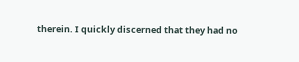therein. I quickly discerned that they had no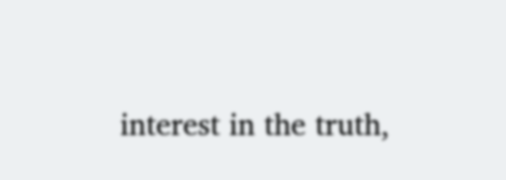interest in the truth,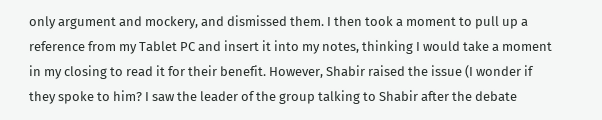only argument and mockery, and dismissed them. I then took a moment to pull up a reference from my Tablet PC and insert it into my notes, thinking I would take a moment in my closing to read it for their benefit. However, Shabir raised the issue (I wonder if they spoke to him? I saw the leader of the group talking to Shabir after the debate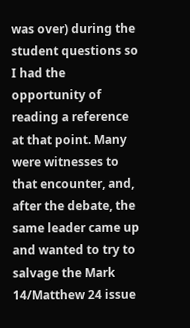was over) during the student questions so I had the opportunity of reading a reference at that point. Many were witnesses to that encounter, and, after the debate, the same leader came up and wanted to try to salvage the Mark 14/Matthew 24 issue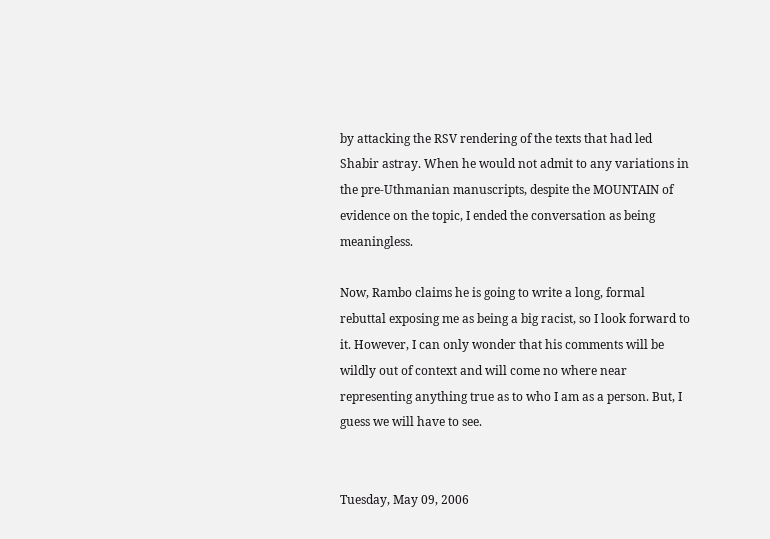by attacking the RSV rendering of the texts that had led Shabir astray. When he would not admit to any variations in the pre-Uthmanian manuscripts, despite the MOUNTAIN of evidence on the topic, I ended the conversation as being meaningless.

Now, Rambo claims he is going to write a long, formal rebuttal exposing me as being a big racist, so I look forward to it. However, I can only wonder that his comments will be wildly out of context and will come no where near representing anything true as to who I am as a person. But, I guess we will have to see.


Tuesday, May 09, 2006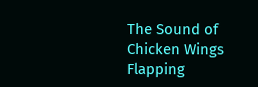The Sound of Chicken Wings Flapping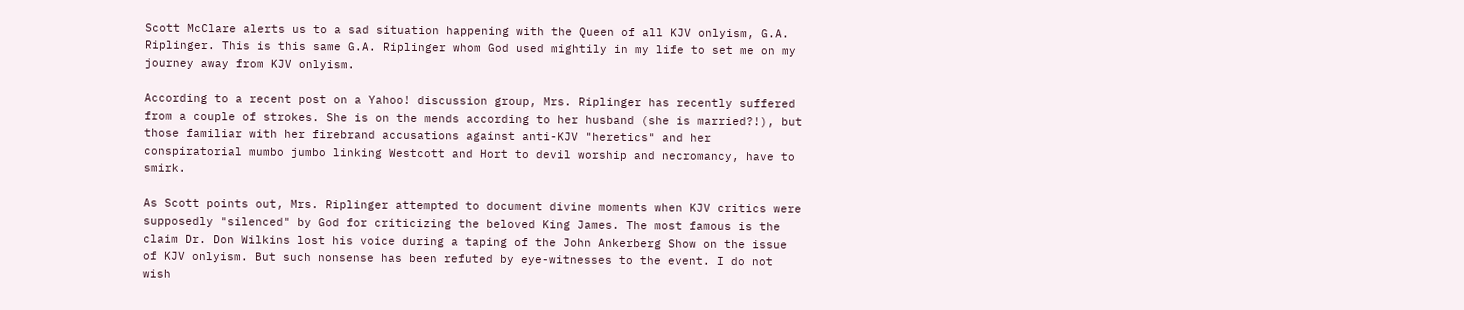Scott McClare alerts us to a sad situation happening with the Queen of all KJV onlyism, G.A. Riplinger. This is this same G.A. Riplinger whom God used mightily in my life to set me on my journey away from KJV onlyism.

According to a recent post on a Yahoo! discussion group, Mrs. Riplinger has recently suffered from a couple of strokes. She is on the mends according to her husband (she is married?!), but those familiar with her firebrand accusations against anti-KJV "heretics" and her conspiratorial mumbo jumbo linking Westcott and Hort to devil worship and necromancy, have to smirk.

As Scott points out, Mrs. Riplinger attempted to document divine moments when KJV critics were supposedly "silenced" by God for criticizing the beloved King James. The most famous is the claim Dr. Don Wilkins lost his voice during a taping of the John Ankerberg Show on the issue of KJV onlyism. But such nonsense has been refuted by eye-witnesses to the event. I do not wish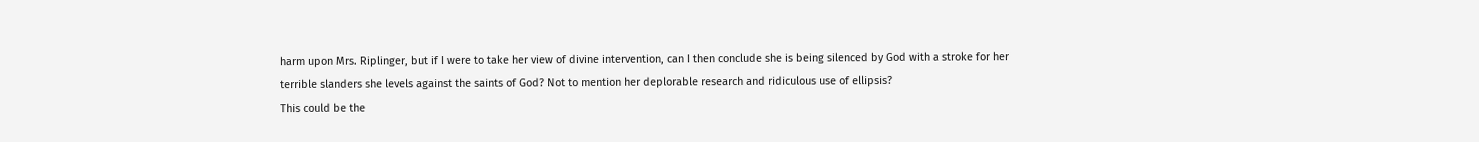harm upon Mrs. Riplinger, but if I were to take her view of divine intervention, can I then conclude she is being silenced by God with a stroke for her terrible slanders she levels against the saints of God? Not to mention her deplorable research and ridiculous use of ellipsis?
This could be the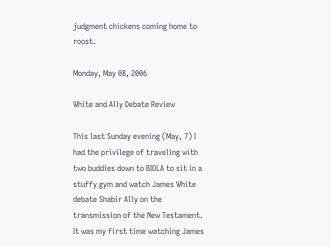judgment chickens coming home to roost.

Monday, May 08, 2006

White and Ally Debate Review

This last Sunday evening (May, 7) I had the privilege of traveling with two buddies down to BIOLA to sit in a stuffy gym and watch James White debate Shabir Ally on the transmission of the New Testament. It was my first time watching James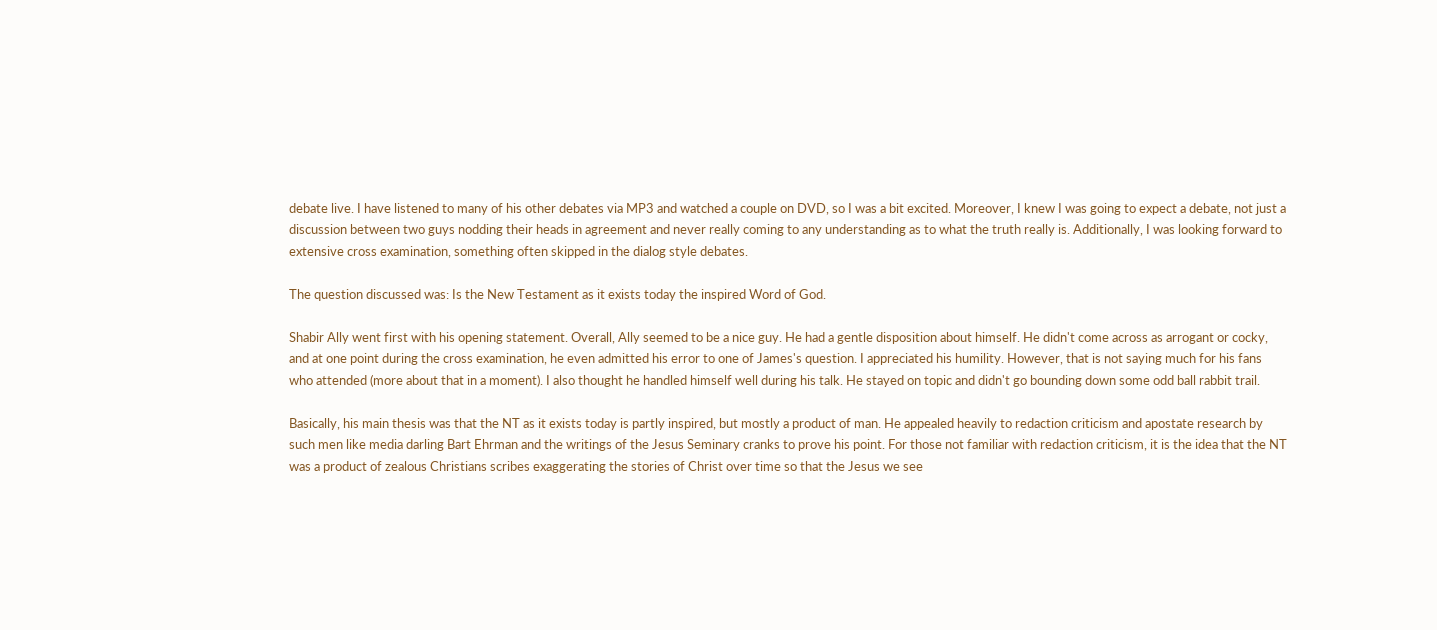debate live. I have listened to many of his other debates via MP3 and watched a couple on DVD, so I was a bit excited. Moreover, I knew I was going to expect a debate, not just a discussion between two guys nodding their heads in agreement and never really coming to any understanding as to what the truth really is. Additionally, I was looking forward to extensive cross examination, something often skipped in the dialog style debates.

The question discussed was: Is the New Testament as it exists today the inspired Word of God.

Shabir Ally went first with his opening statement. Overall, Ally seemed to be a nice guy. He had a gentle disposition about himself. He didn't come across as arrogant or cocky, and at one point during the cross examination, he even admitted his error to one of James's question. I appreciated his humility. However, that is not saying much for his fans who attended (more about that in a moment). I also thought he handled himself well during his talk. He stayed on topic and didn't go bounding down some odd ball rabbit trail.

Basically, his main thesis was that the NT as it exists today is partly inspired, but mostly a product of man. He appealed heavily to redaction criticism and apostate research by such men like media darling Bart Ehrman and the writings of the Jesus Seminary cranks to prove his point. For those not familiar with redaction criticism, it is the idea that the NT was a product of zealous Christians scribes exaggerating the stories of Christ over time so that the Jesus we see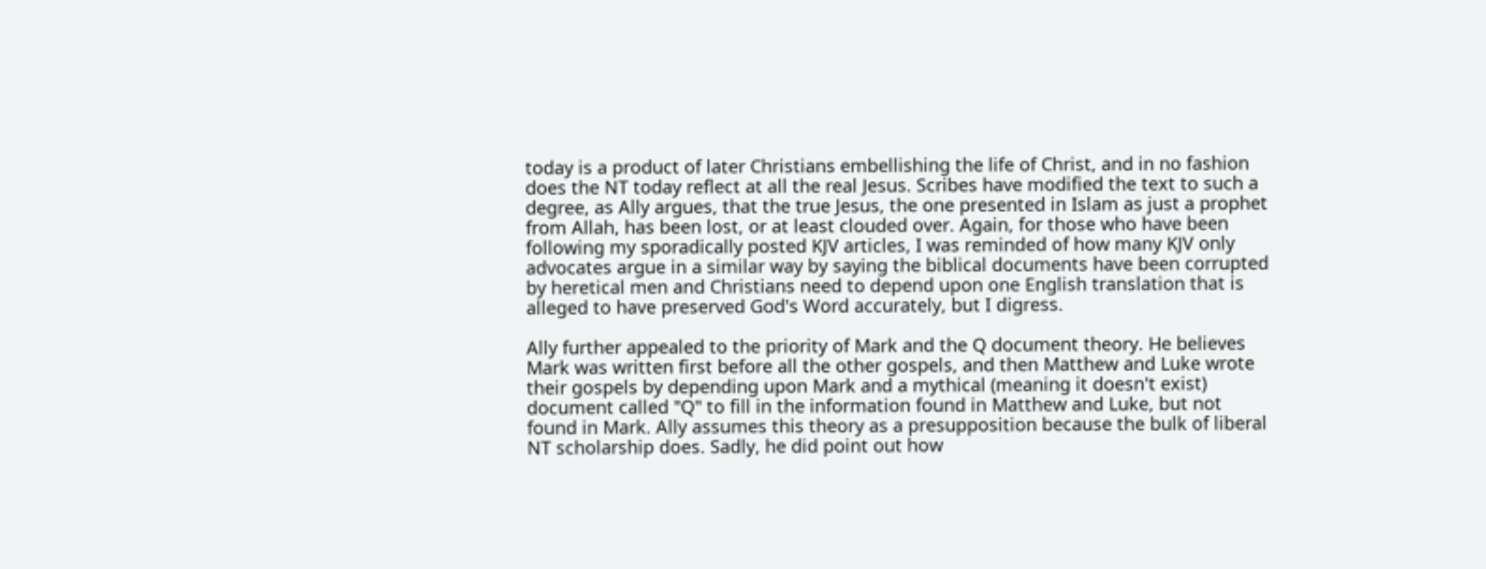today is a product of later Christians embellishing the life of Christ, and in no fashion does the NT today reflect at all the real Jesus. Scribes have modified the text to such a degree, as Ally argues, that the true Jesus, the one presented in Islam as just a prophet from Allah, has been lost, or at least clouded over. Again, for those who have been following my sporadically posted KJV articles, I was reminded of how many KJV only advocates argue in a similar way by saying the biblical documents have been corrupted by heretical men and Christians need to depend upon one English translation that is alleged to have preserved God's Word accurately, but I digress.

Ally further appealed to the priority of Mark and the Q document theory. He believes Mark was written first before all the other gospels, and then Matthew and Luke wrote their gospels by depending upon Mark and a mythical (meaning it doesn't exist) document called "Q" to fill in the information found in Matthew and Luke, but not found in Mark. Ally assumes this theory as a presupposition because the bulk of liberal NT scholarship does. Sadly, he did point out how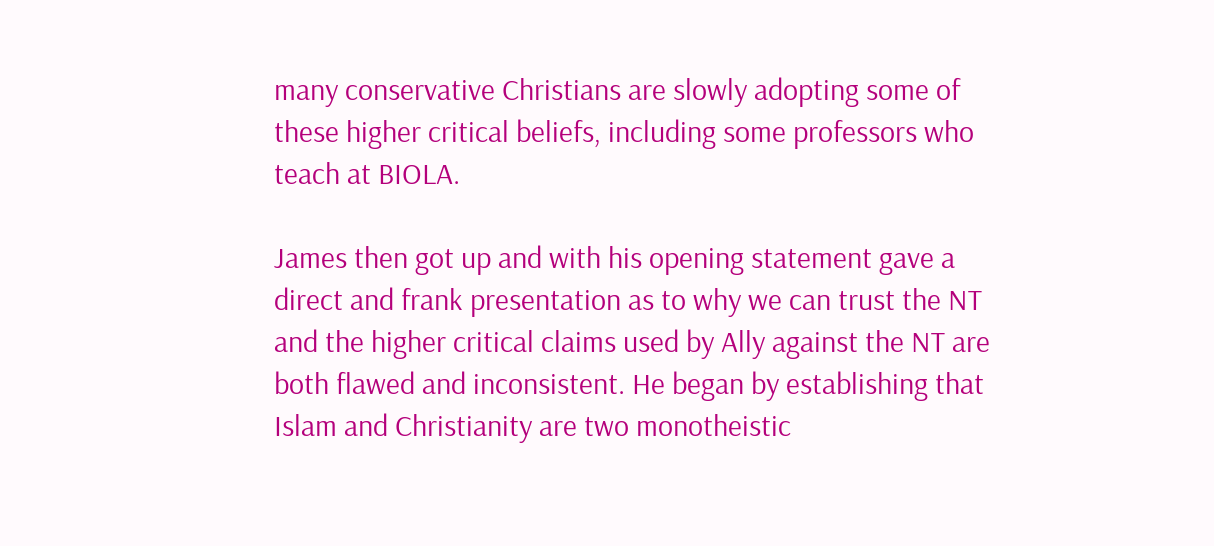many conservative Christians are slowly adopting some of these higher critical beliefs, including some professors who teach at BIOLA.

James then got up and with his opening statement gave a direct and frank presentation as to why we can trust the NT and the higher critical claims used by Ally against the NT are both flawed and inconsistent. He began by establishing that Islam and Christianity are two monotheistic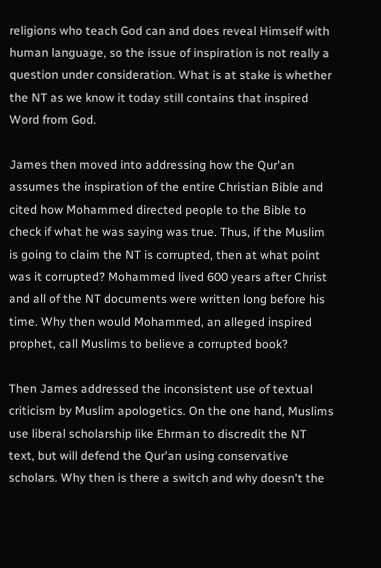religions who teach God can and does reveal Himself with human language, so the issue of inspiration is not really a question under consideration. What is at stake is whether the NT as we know it today still contains that inspired Word from God.

James then moved into addressing how the Qur'an assumes the inspiration of the entire Christian Bible and cited how Mohammed directed people to the Bible to check if what he was saying was true. Thus, if the Muslim is going to claim the NT is corrupted, then at what point was it corrupted? Mohammed lived 600 years after Christ and all of the NT documents were written long before his time. Why then would Mohammed, an alleged inspired prophet, call Muslims to believe a corrupted book?

Then James addressed the inconsistent use of textual criticism by Muslim apologetics. On the one hand, Muslims use liberal scholarship like Ehrman to discredit the NT text, but will defend the Qur'an using conservative scholars. Why then is there a switch and why doesn't the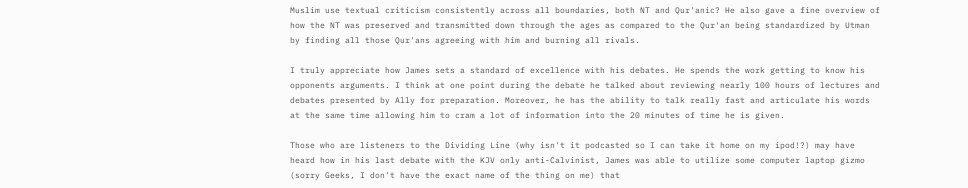Muslim use textual criticism consistently across all boundaries, both NT and Qur'anic? He also gave a fine overview of how the NT was preserved and transmitted down through the ages as compared to the Qur'an being standardized by Utman by finding all those Qur'ans agreeing with him and burning all rivals.

I truly appreciate how James sets a standard of excellence with his debates. He spends the work getting to know his opponents arguments. I think at one point during the debate he talked about reviewing nearly 100 hours of lectures and debates presented by Ally for preparation. Moreover, he has the ability to talk really fast and articulate his words at the same time allowing him to cram a lot of information into the 20 minutes of time he is given.

Those who are listeners to the Dividing Line (why isn't it podcasted so I can take it home on my ipod!?) may have heard how in his last debate with the KJV only anti-Calvinist, James was able to utilize some computer laptop gizmo (sorry Geeks, I don't have the exact name of the thing on me) that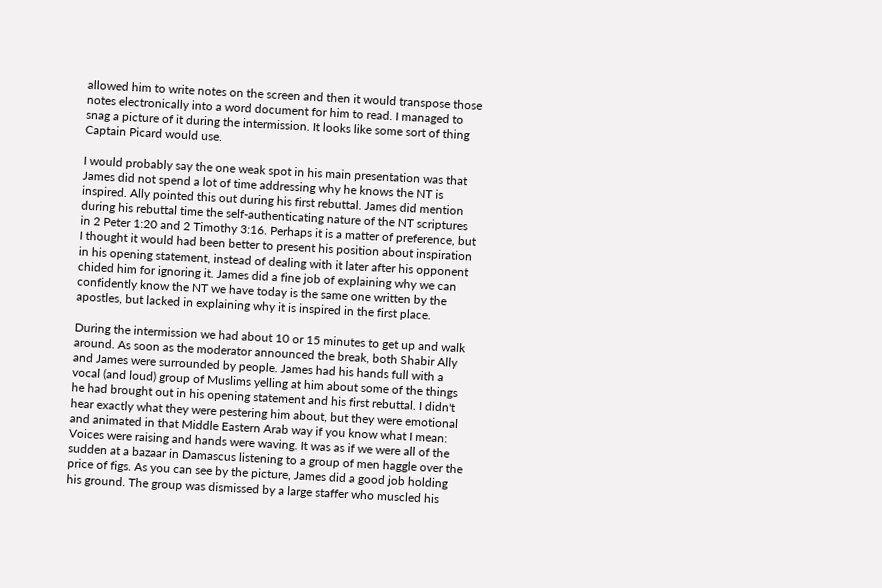allowed him to write notes on the screen and then it would transpose those notes electronically into a word document for him to read. I managed to snag a picture of it during the intermission. It looks like some sort of thing Captain Picard would use.

I would probably say the one weak spot in his main presentation was that James did not spend a lot of time addressing why he knows the NT is inspired. Ally pointed this out during his first rebuttal. James did mention during his rebuttal time the self-authenticating nature of the NT scriptures in 2 Peter 1:20 and 2 Timothy 3:16. Perhaps it is a matter of preference, but I thought it would had been better to present his position about inspiration in his opening statement, instead of dealing with it later after his opponent chided him for ignoring it. James did a fine job of explaining why we can confidently know the NT we have today is the same one written by the apostles, but lacked in explaining why it is inspired in the first place.

During the intermission we had about 10 or 15 minutes to get up and walk around. As soon as the moderator announced the break, both Shabir Ally and James were surrounded by people. James had his hands full with a vocal (and loud) group of Muslims yelling at him about some of the things he had brought out in his opening statement and his first rebuttal. I didn't hear exactly what they were pestering him about, but they were emotional and animated in that Middle Eastern Arab way if you know what I mean: Voices were raising and hands were waving. It was as if we were all of the sudden at a bazaar in Damascus listening to a group of men haggle over the price of figs. As you can see by the picture, James did a good job holding his ground. The group was dismissed by a large staffer who muscled his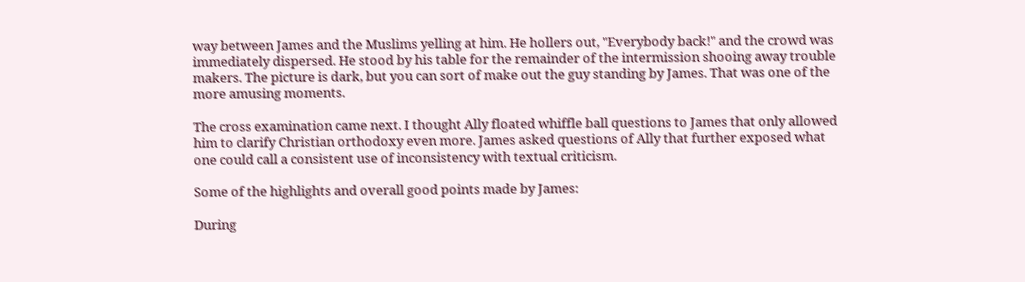way between James and the Muslims yelling at him. He hollers out, "Everybody back!" and the crowd was immediately dispersed. He stood by his table for the remainder of the intermission shooing away trouble makers. The picture is dark, but you can sort of make out the guy standing by James. That was one of the more amusing moments.

The cross examination came next. I thought Ally floated whiffle ball questions to James that only allowed him to clarify Christian orthodoxy even more. James asked questions of Ally that further exposed what one could call a consistent use of inconsistency with textual criticism.

Some of the highlights and overall good points made by James:

During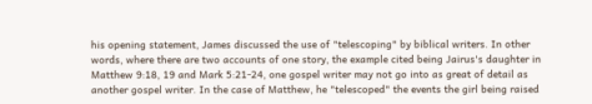his opening statement, James discussed the use of "telescoping" by biblical writers. In other words, where there are two accounts of one story, the example cited being Jairus's daughter in Matthew 9:18, 19 and Mark 5:21-24, one gospel writer may not go into as great of detail as another gospel writer. In the case of Matthew, he "telescoped" the events the girl being raised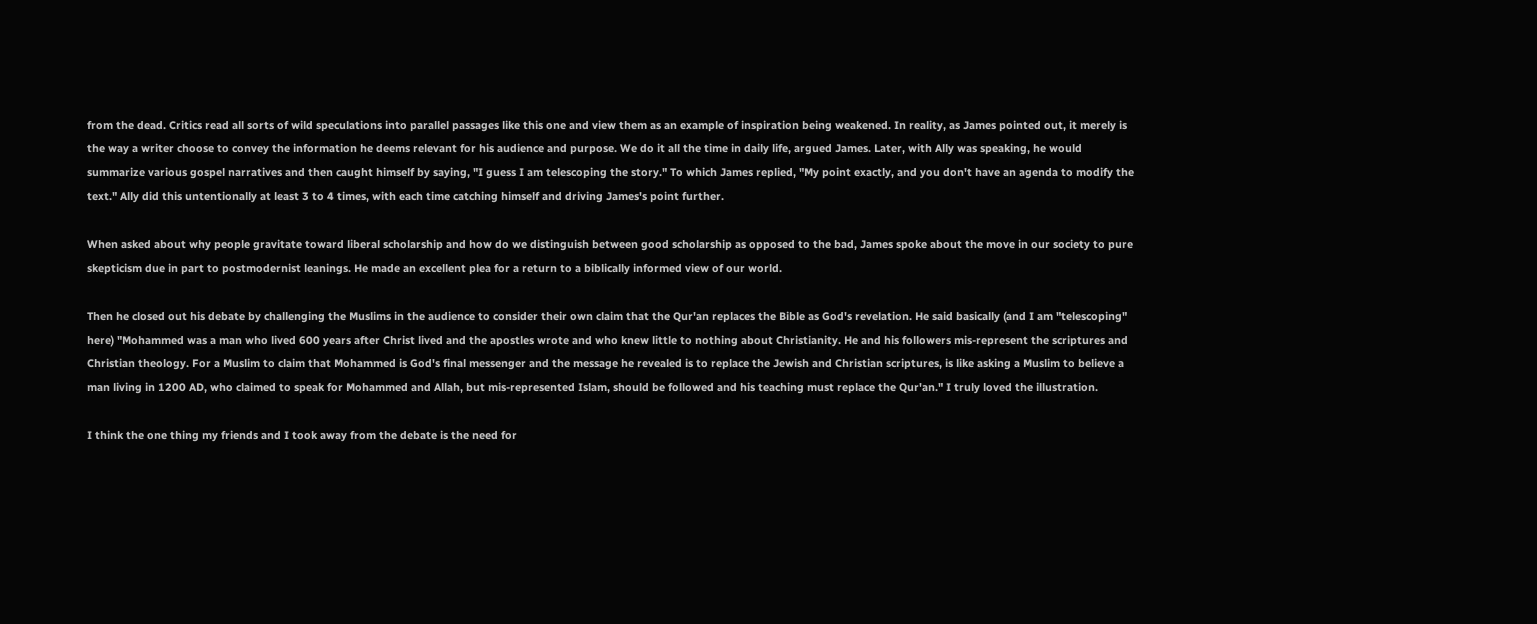from the dead. Critics read all sorts of wild speculations into parallel passages like this one and view them as an example of inspiration being weakened. In reality, as James pointed out, it merely is the way a writer choose to convey the information he deems relevant for his audience and purpose. We do it all the time in daily life, argued James. Later, with Ally was speaking, he would summarize various gospel narratives and then caught himself by saying, "I guess I am telescoping the story." To which James replied, "My point exactly, and you don't have an agenda to modify the text." Ally did this untentionally at least 3 to 4 times, with each time catching himself and driving James's point further.

When asked about why people gravitate toward liberal scholarship and how do we distinguish between good scholarship as opposed to the bad, James spoke about the move in our society to pure skepticism due in part to postmodernist leanings. He made an excellent plea for a return to a biblically informed view of our world.

Then he closed out his debate by challenging the Muslims in the audience to consider their own claim that the Qur'an replaces the Bible as God's revelation. He said basically (and I am "telescoping" here) "Mohammed was a man who lived 600 years after Christ lived and the apostles wrote and who knew little to nothing about Christianity. He and his followers mis-represent the scriptures and Christian theology. For a Muslim to claim that Mohammed is God's final messenger and the message he revealed is to replace the Jewish and Christian scriptures, is like asking a Muslim to believe a man living in 1200 AD, who claimed to speak for Mohammed and Allah, but mis-represented Islam, should be followed and his teaching must replace the Qur'an." I truly loved the illustration.

I think the one thing my friends and I took away from the debate is the need for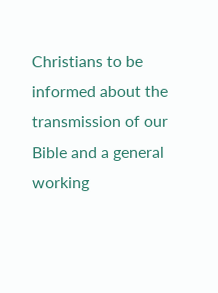Christians to be informed about the transmission of our Bible and a general working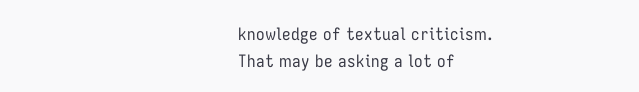knowledge of textual criticism. That may be asking a lot of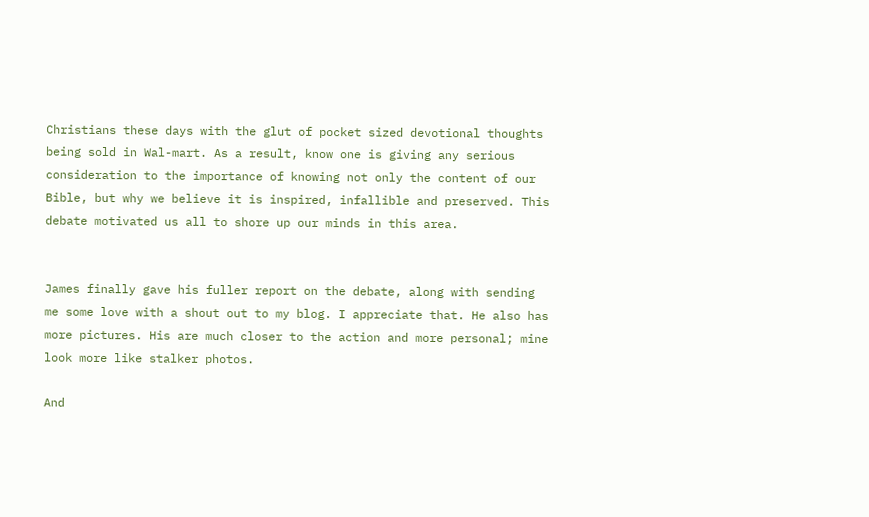Christians these days with the glut of pocket sized devotional thoughts being sold in Wal-mart. As a result, know one is giving any serious consideration to the importance of knowing not only the content of our Bible, but why we believe it is inspired, infallible and preserved. This debate motivated us all to shore up our minds in this area.


James finally gave his fuller report on the debate, along with sending me some love with a shout out to my blog. I appreciate that. He also has more pictures. His are much closer to the action and more personal; mine look more like stalker photos.

And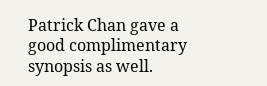Patrick Chan gave a good complimentary synopsis as well.